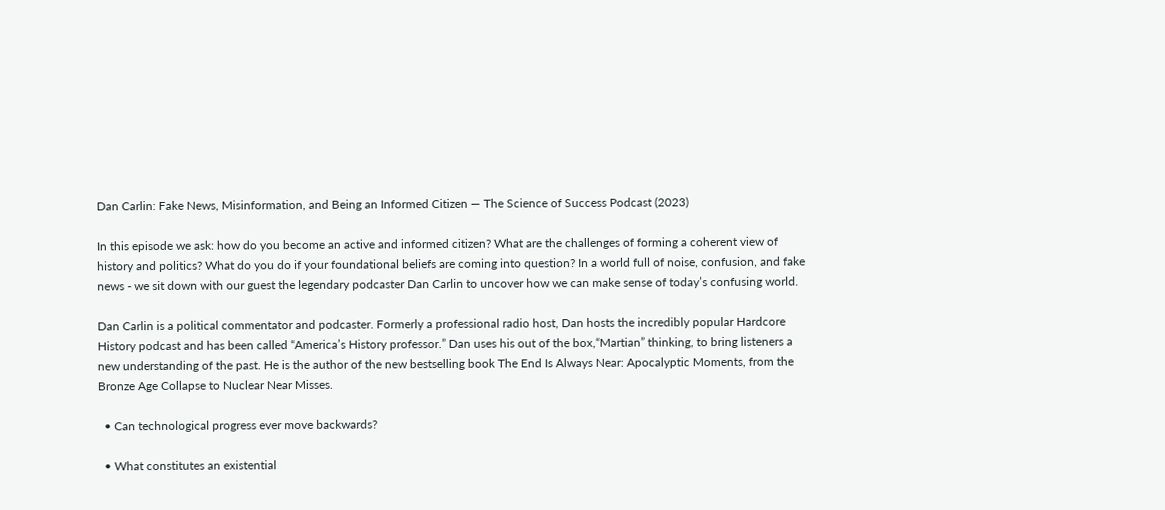Dan Carlin: Fake News, Misinformation, and Being an Informed Citizen — The Science of Success Podcast (2023)

In this episode we ask: how do you become an active and informed citizen? What are the challenges of forming a coherent view of history and politics? What do you do if your foundational beliefs are coming into question? In a world full of noise, confusion, and fake news - we sit down with our guest the legendary podcaster Dan Carlin to uncover how we can make sense of today’s confusing world.

Dan Carlin is a political commentator and podcaster. Formerly a professional radio host, Dan hosts the incredibly popular Hardcore History podcast and has been called “America’s History professor.” Dan uses his out of the box,“Martian” thinking, to bring listeners a new understanding of the past. He is the author of the new bestselling book The End Is Always Near: Apocalyptic Moments, from the Bronze Age Collapse to Nuclear Near Misses.

  • Can technological progress ever move backwards?

  • What constitutes an existential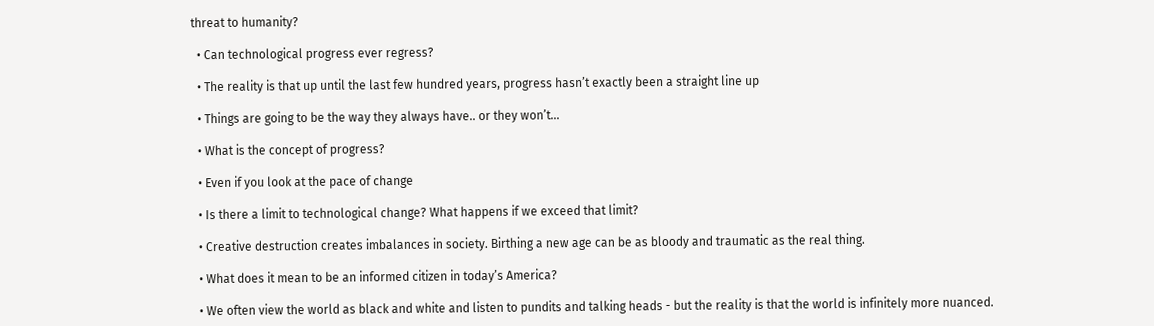threat to humanity?

  • Can technological progress ever regress?

  • The reality is that up until the last few hundred years, progress hasn’t exactly been a straight line up

  • Things are going to be the way they always have.. or they won’t...

  • What is the concept of progress?

  • Even if you look at the pace of change

  • Is there a limit to technological change? What happens if we exceed that limit?

  • Creative destruction creates imbalances in society. Birthing a new age can be as bloody and traumatic as the real thing.

  • What does it mean to be an informed citizen in today’s America?

  • We often view the world as black and white and listen to pundits and talking heads - but the reality is that the world is infinitely more nuanced.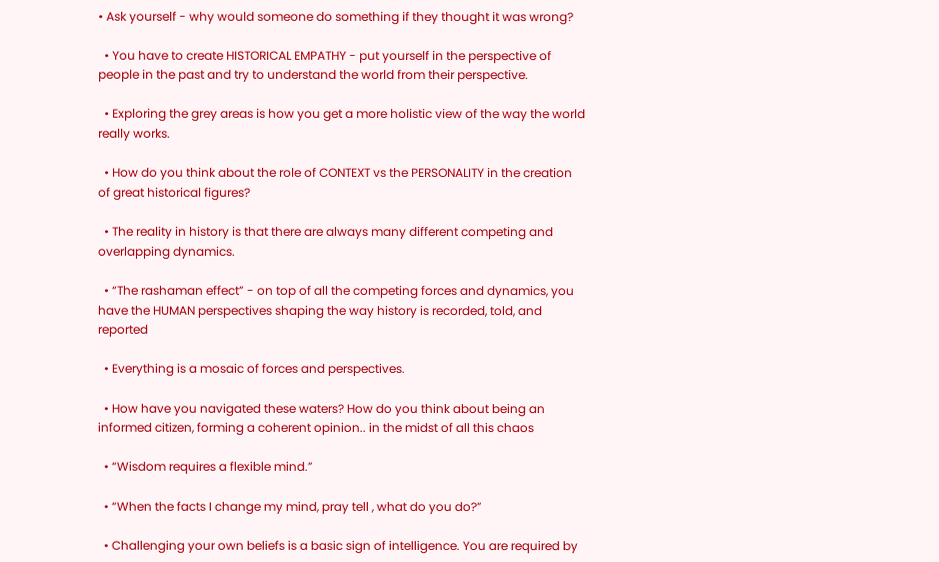• Ask yourself - why would someone do something if they thought it was wrong?

  • You have to create HISTORICAL EMPATHY - put yourself in the perspective of people in the past and try to understand the world from their perspective.

  • Exploring the grey areas is how you get a more holistic view of the way the world really works.

  • How do you think about the role of CONTEXT vs the PERSONALITY in the creation of great historical figures?

  • The reality in history is that there are always many different competing and overlapping dynamics.

  • “The rashaman effect” - on top of all the competing forces and dynamics, you have the HUMAN perspectives shaping the way history is recorded, told, and reported

  • Everything is a mosaic of forces and perspectives.

  • How have you navigated these waters? How do you think about being an informed citizen, forming a coherent opinion.. in the midst of all this chaos

  • “Wisdom requires a flexible mind.”

  • “When the facts I change my mind, pray tell , what do you do?”

  • Challenging your own beliefs is a basic sign of intelligence. You are required by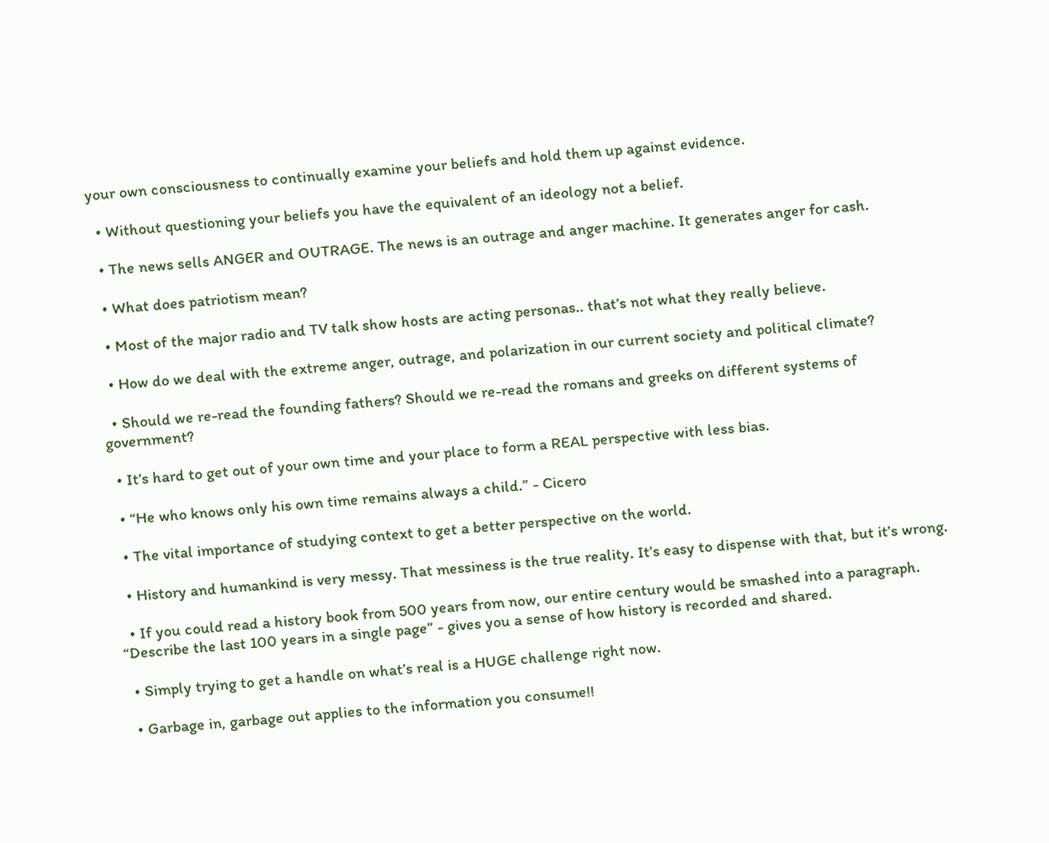your own consciousness to continually examine your beliefs and hold them up against evidence.

  • Without questioning your beliefs you have the equivalent of an ideology not a belief.

  • The news sells ANGER and OUTRAGE. The news is an outrage and anger machine. It generates anger for cash.

  • What does patriotism mean?

  • Most of the major radio and TV talk show hosts are acting personas.. that’s not what they really believe.

  • How do we deal with the extreme anger, outrage, and polarization in our current society and political climate?

  • Should we re-read the founding fathers? Should we re-read the romans and greeks on different systems of government?

  • It’s hard to get out of your own time and your place to form a REAL perspective with less bias.

  • “He who knows only his own time remains always a child.” - Cicero

  • The vital importance of studying context to get a better perspective on the world.

  • History and humankind is very messy. That messiness is the true reality. It’s easy to dispense with that, but it’s wrong.

  • If you could read a history book from 500 years from now, our entire century would be smashed into a paragraph. “Describe the last 100 years in a single page” - gives you a sense of how history is recorded and shared.

  • Simply trying to get a handle on what’s real is a HUGE challenge right now.

  • Garbage in, garbage out applies to the information you consume!!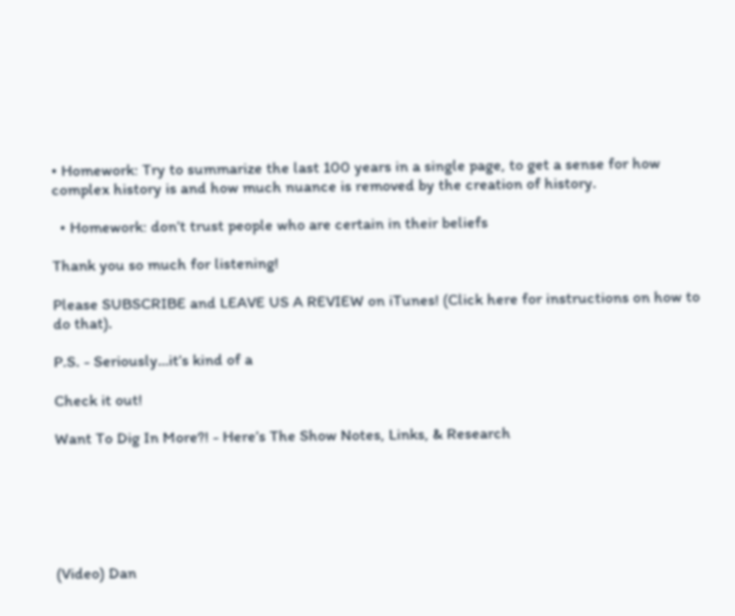• Homework: Try to summarize the last 100 years in a single page, to get a sense for how complex history is and how much nuance is removed by the creation of history.

  • Homework: don’t trust people who are certain in their beliefs

Thank you so much for listening!

Please SUBSCRIBE and LEAVE US A REVIEW on iTunes! (Click here for instructions on how to do that).

P.S. - Seriously…it’s kind of a

Check it out!

Want To Dig In More?! - Here’s The Show Notes, Links, & Research






(Video) Dan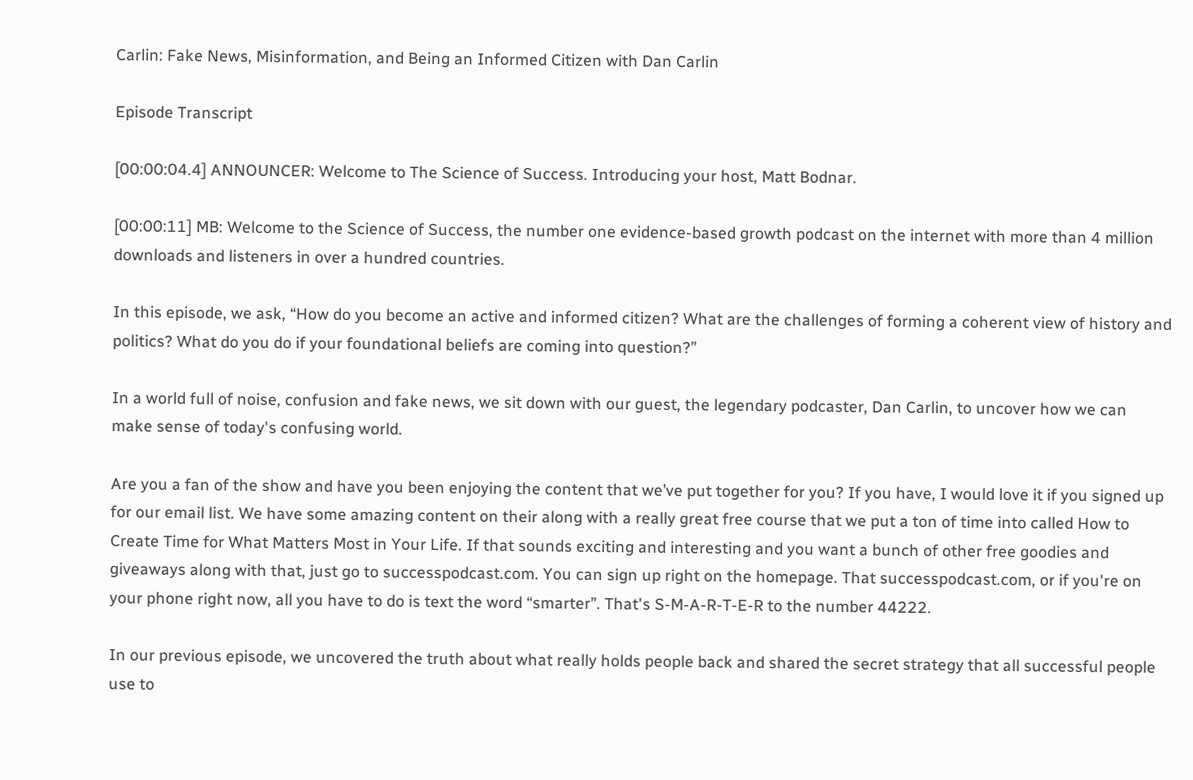Carlin: Fake News, Misinformation, and Being an Informed Citizen with Dan Carlin

Episode Transcript

[00:00:04.4] ANNOUNCER: Welcome to The Science of Success. Introducing your host, Matt Bodnar.

[00:00:11] MB: Welcome to the Science of Success, the number one evidence-based growth podcast on the internet with more than 4 million downloads and listeners in over a hundred countries.

In this episode, we ask, “How do you become an active and informed citizen? What are the challenges of forming a coherent view of history and politics? What do you do if your foundational beliefs are coming into question?”

In a world full of noise, confusion and fake news, we sit down with our guest, the legendary podcaster, Dan Carlin, to uncover how we can make sense of today's confusing world.

Are you a fan of the show and have you been enjoying the content that we’ve put together for you? If you have, I would love it if you signed up for our email list. We have some amazing content on their along with a really great free course that we put a ton of time into called How to Create Time for What Matters Most in Your Life. If that sounds exciting and interesting and you want a bunch of other free goodies and giveaways along with that, just go to successpodcast.com. You can sign up right on the homepage. That successpodcast.com, or if you're on your phone right now, all you have to do is text the word “smarter”. That's S-M-A-R-T-E-R to the number 44222.

In our previous episode, we uncovered the truth about what really holds people back and shared the secret strategy that all successful people use to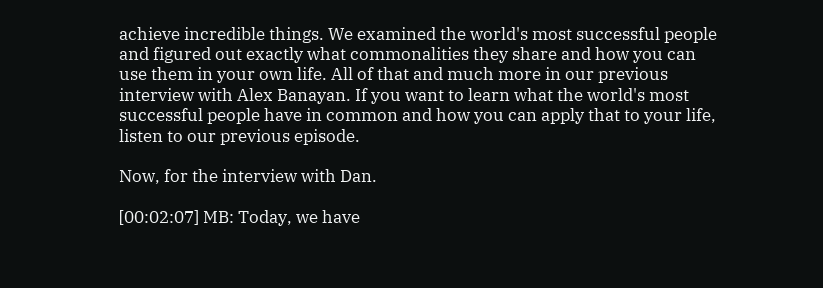achieve incredible things. We examined the world's most successful people and figured out exactly what commonalities they share and how you can use them in your own life. All of that and much more in our previous interview with Alex Banayan. If you want to learn what the world's most successful people have in common and how you can apply that to your life, listen to our previous episode.

Now, for the interview with Dan.

[00:02:07] MB: Today, we have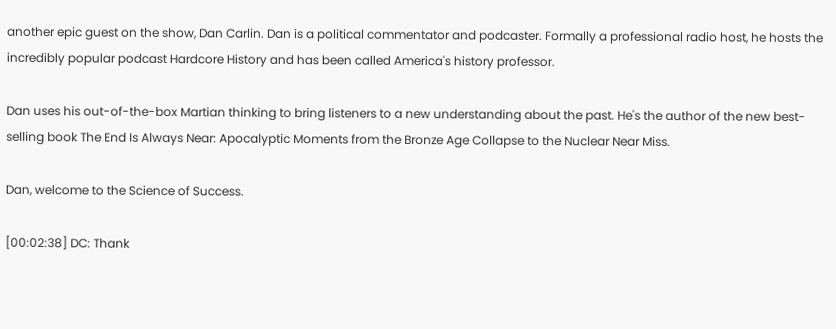another epic guest on the show, Dan Carlin. Dan is a political commentator and podcaster. Formally a professional radio host, he hosts the incredibly popular podcast Hardcore History and has been called America's history professor.

Dan uses his out-of-the-box Martian thinking to bring listeners to a new understanding about the past. He's the author of the new best-selling book The End Is Always Near: Apocalyptic Moments from the Bronze Age Collapse to the Nuclear Near Miss.

Dan, welcome to the Science of Success.

[00:02:38] DC: Thank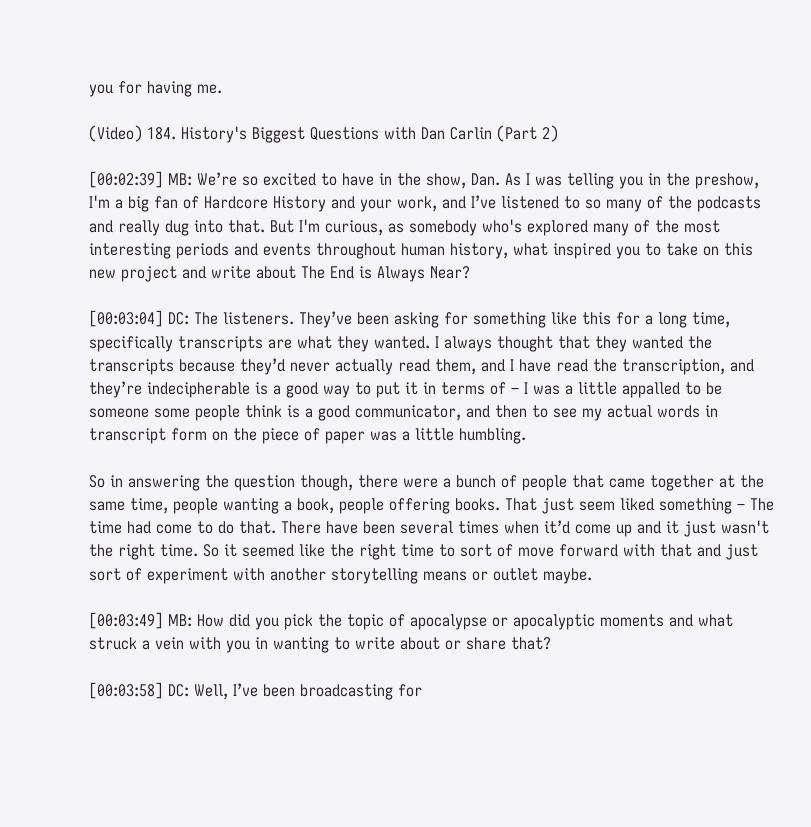you for having me.

(Video) 184. History's Biggest Questions with Dan Carlin (Part 2)

[00:02:39] MB: We’re so excited to have in the show, Dan. As I was telling you in the preshow, I'm a big fan of Hardcore History and your work, and I’ve listened to so many of the podcasts and really dug into that. But I'm curious, as somebody who's explored many of the most interesting periods and events throughout human history, what inspired you to take on this new project and write about The End is Always Near?

[00:03:04] DC: The listeners. They’ve been asking for something like this for a long time, specifically transcripts are what they wanted. I always thought that they wanted the transcripts because they’d never actually read them, and I have read the transcription, and they’re indecipherable is a good way to put it in terms of – I was a little appalled to be someone some people think is a good communicator, and then to see my actual words in transcript form on the piece of paper was a little humbling.

So in answering the question though, there were a bunch of people that came together at the same time, people wanting a book, people offering books. That just seem liked something – The time had come to do that. There have been several times when it’d come up and it just wasn't the right time. So it seemed like the right time to sort of move forward with that and just sort of experiment with another storytelling means or outlet maybe.

[00:03:49] MB: How did you pick the topic of apocalypse or apocalyptic moments and what struck a vein with you in wanting to write about or share that?

[00:03:58] DC: Well, I’ve been broadcasting for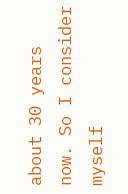about 30 years now. So I consider myself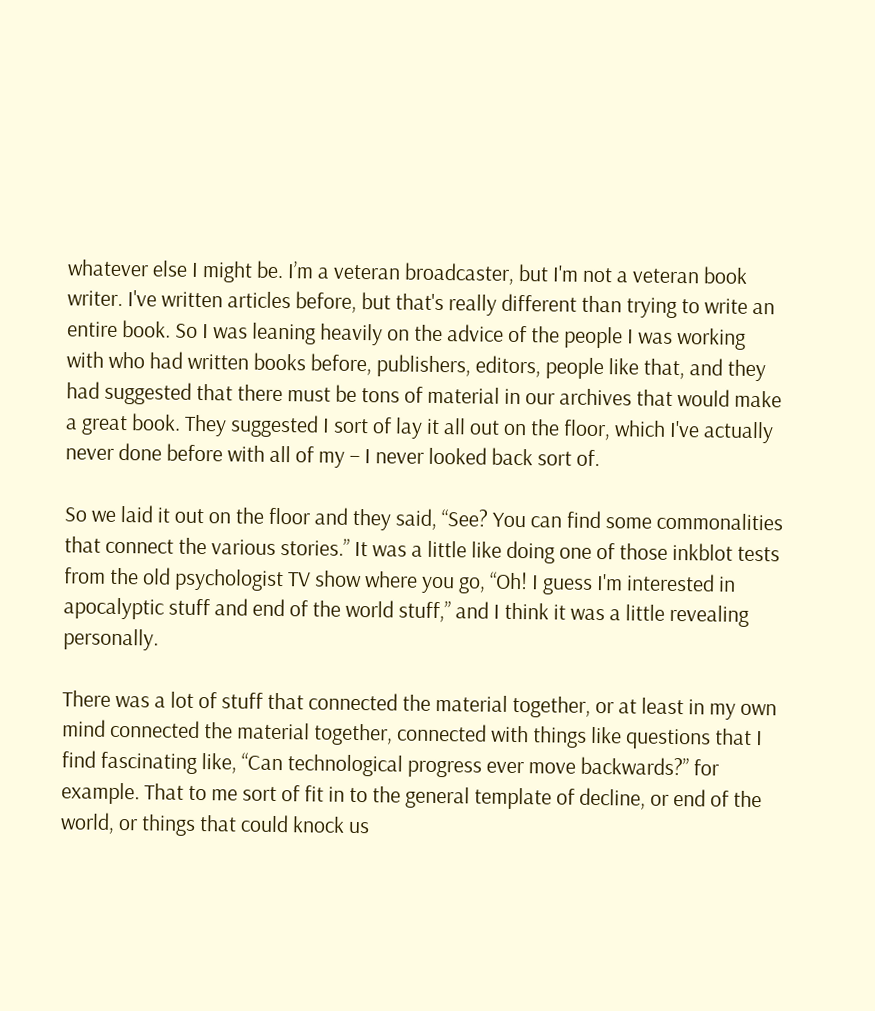whatever else I might be. I’m a veteran broadcaster, but I'm not a veteran book writer. I've written articles before, but that's really different than trying to write an entire book. So I was leaning heavily on the advice of the people I was working with who had written books before, publishers, editors, people like that, and they had suggested that there must be tons of material in our archives that would make a great book. They suggested I sort of lay it all out on the floor, which I've actually never done before with all of my – I never looked back sort of.

So we laid it out on the floor and they said, “See? You can find some commonalities that connect the various stories.” It was a little like doing one of those inkblot tests from the old psychologist TV show where you go, “Oh! I guess I'm interested in apocalyptic stuff and end of the world stuff,” and I think it was a little revealing personally.

There was a lot of stuff that connected the material together, or at least in my own mind connected the material together, connected with things like questions that I find fascinating like, “Can technological progress ever move backwards?” for example. That to me sort of fit in to the general template of decline, or end of the world, or things that could knock us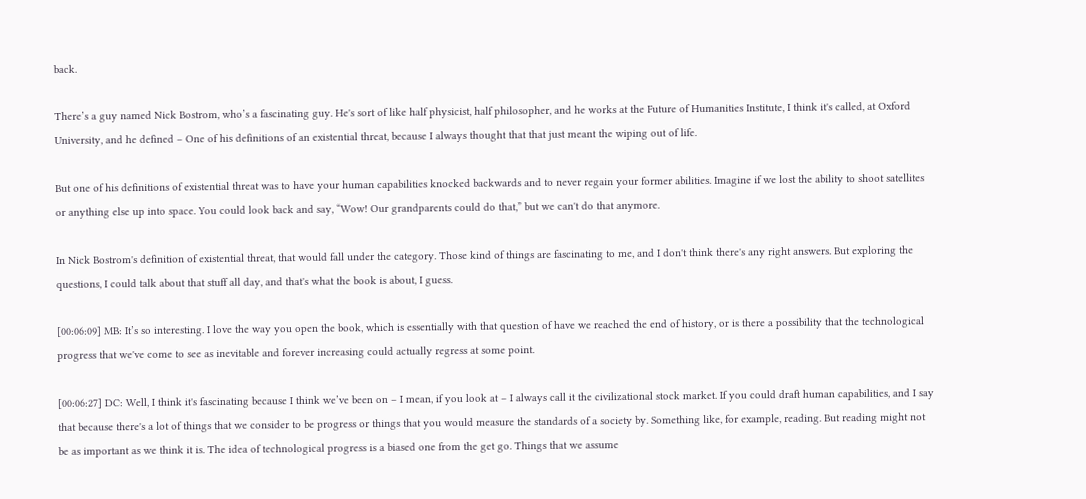back.

There’s a guy named Nick Bostrom, who’s a fascinating guy. He's sort of like half physicist, half philosopher, and he works at the Future of Humanities Institute, I think it's called, at Oxford University, and he defined – One of his definitions of an existential threat, because I always thought that that just meant the wiping out of life.

But one of his definitions of existential threat was to have your human capabilities knocked backwards and to never regain your former abilities. Imagine if we lost the ability to shoot satellites or anything else up into space. You could look back and say, “Wow! Our grandparents could do that,” but we can't do that anymore.

In Nick Bostrom's definition of existential threat, that would fall under the category. Those kind of things are fascinating to me, and I don't think there's any right answers. But exploring the questions, I could talk about that stuff all day, and that's what the book is about, I guess.

[00:06:09] MB: It’s so interesting. I love the way you open the book, which is essentially with that question of have we reached the end of history, or is there a possibility that the technological progress that we've come to see as inevitable and forever increasing could actually regress at some point.

[00:06:27] DC: Well, I think it's fascinating because I think we’ve been on – I mean, if you look at – I always call it the civilizational stock market. If you could draft human capabilities, and I say that because there's a lot of things that we consider to be progress or things that you would measure the standards of a society by. Something like, for example, reading. But reading might not be as important as we think it is. The idea of technological progress is a biased one from the get go. Things that we assume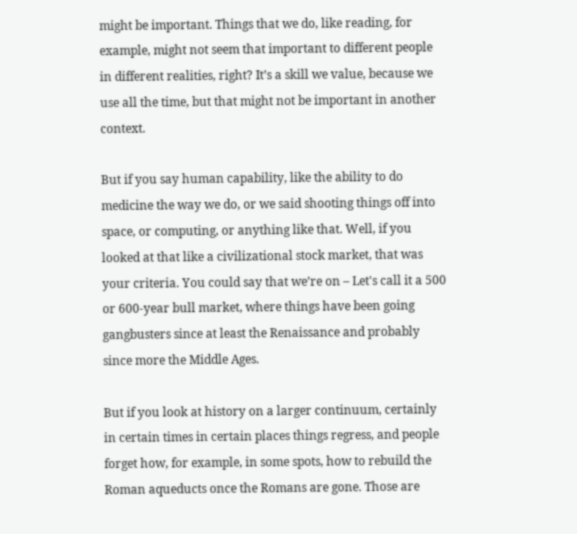might be important. Things that we do, like reading, for example, might not seem that important to different people in different realities, right? It’s a skill we value, because we use all the time, but that might not be important in another context.

But if you say human capability, like the ability to do medicine the way we do, or we said shooting things off into space, or computing, or anything like that. Well, if you looked at that like a civilizational stock market, that was your criteria. You could say that we’re on – Let's call it a 500 or 600-year bull market, where things have been going gangbusters since at least the Renaissance and probably since more the Middle Ages.

But if you look at history on a larger continuum, certainly in certain times in certain places things regress, and people forget how, for example, in some spots, how to rebuild the Roman aqueducts once the Romans are gone. Those are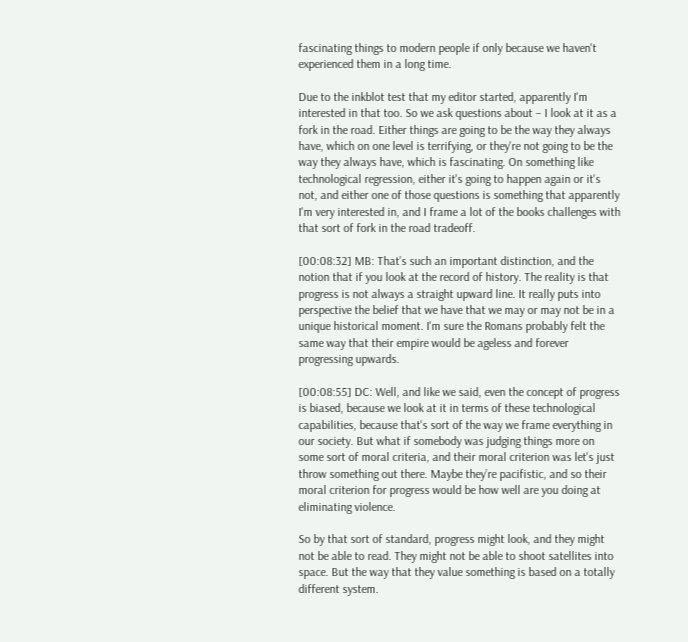fascinating things to modern people if only because we haven't experienced them in a long time.

Due to the inkblot test that my editor started, apparently I'm interested in that too. So we ask questions about – I look at it as a fork in the road. Either things are going to be the way they always have, which on one level is terrifying, or they're not going to be the way they always have, which is fascinating. On something like technological regression, either it's going to happen again or it's not, and either one of those questions is something that apparently I'm very interested in, and I frame a lot of the books challenges with that sort of fork in the road tradeoff.

[00:08:32] MB: That’s such an important distinction, and the notion that if you look at the record of history. The reality is that progress is not always a straight upward line. It really puts into perspective the belief that we have that we may or may not be in a unique historical moment. I'm sure the Romans probably felt the same way that their empire would be ageless and forever progressing upwards.

[00:08:55] DC: Well, and like we said, even the concept of progress is biased, because we look at it in terms of these technological capabilities, because that's sort of the way we frame everything in our society. But what if somebody was judging things more on some sort of moral criteria, and their moral criterion was let's just throw something out there. Maybe they’re pacifistic, and so their moral criterion for progress would be how well are you doing at eliminating violence.

So by that sort of standard, progress might look, and they might not be able to read. They might not be able to shoot satellites into space. But the way that they value something is based on a totally different system.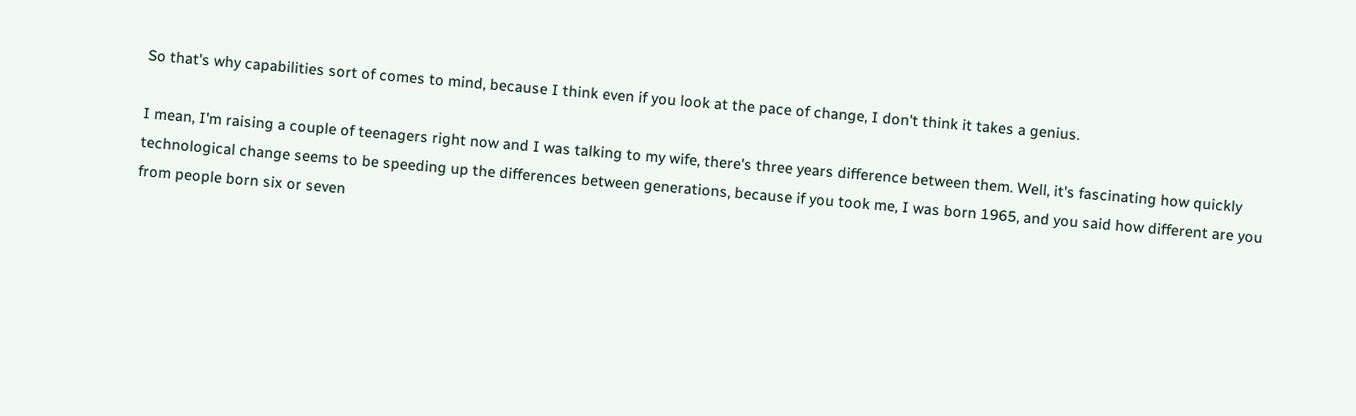So that's why capabilities sort of comes to mind, because I think even if you look at the pace of change, I don't think it takes a genius.

I mean, I'm raising a couple of teenagers right now and I was talking to my wife, there's three years difference between them. Well, it's fascinating how quickly technological change seems to be speeding up the differences between generations, because if you took me, I was born 1965, and you said how different are you from people born six or seven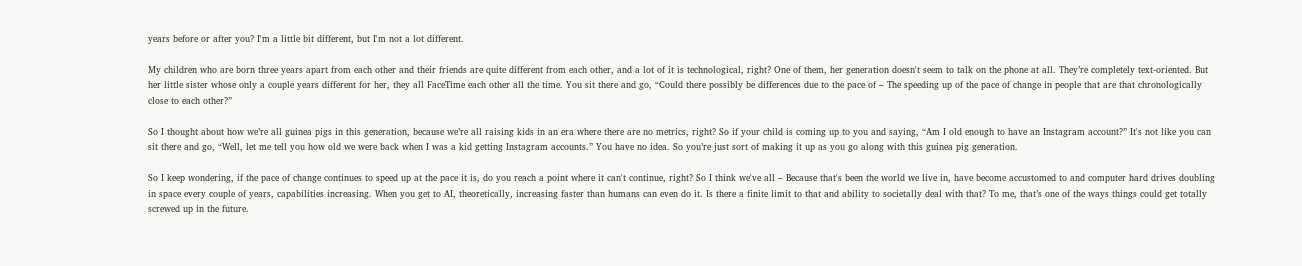years before or after you? I'm a little bit different, but I'm not a lot different.

My children who are born three years apart from each other and their friends are quite different from each other, and a lot of it is technological, right? One of them, her generation doesn't seem to talk on the phone at all. They’re completely text-oriented. But her little sister whose only a couple years different for her, they all FaceTime each other all the time. You sit there and go, “Could there possibly be differences due to the pace of – The speeding up of the pace of change in people that are that chronologically close to each other?”

So I thought about how we’re all guinea pigs in this generation, because we’re all raising kids in an era where there are no metrics, right? So if your child is coming up to you and saying, “Am I old enough to have an Instagram account?” It's not like you can sit there and go, “Well, let me tell you how old we were back when I was a kid getting Instagram accounts.” You have no idea. So you’re just sort of making it up as you go along with this guinea pig generation.

So I keep wondering, if the pace of change continues to speed up at the pace it is, do you reach a point where it can't continue, right? So I think we've all – Because that's been the world we live in, have become accustomed to and computer hard drives doubling in space every couple of years, capabilities increasing. When you get to AI, theoretically, increasing faster than humans can even do it. Is there a finite limit to that and ability to societally deal with that? To me, that’s one of the ways things could get totally screwed up in the future.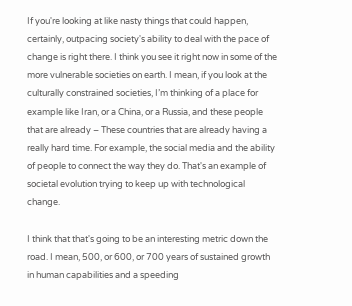If you're looking at like nasty things that could happen, certainly, outpacing society's ability to deal with the pace of change is right there. I think you see it right now in some of the more vulnerable societies on earth. I mean, if you look at the culturally constrained societies, I’m thinking of a place for example like Iran, or a China, or a Russia, and these people that are already – These countries that are already having a really hard time. For example, the social media and the ability of people to connect the way they do. That's an example of societal evolution trying to keep up with technological change.

I think that that's going to be an interesting metric down the road. I mean, 500, or 600, or 700 years of sustained growth in human capabilities and a speeding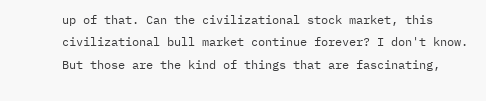up of that. Can the civilizational stock market, this civilizational bull market continue forever? I don't know. But those are the kind of things that are fascinating,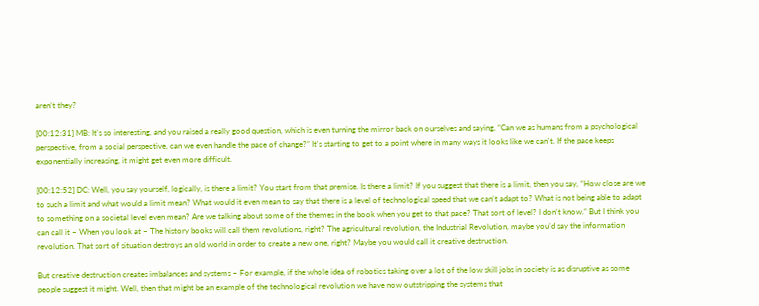aren’t they?

[00:12:31] MB: It's so interesting, and you raised a really good question, which is even turning the mirror back on ourselves and saying, “Can we as humans from a psychological perspective, from a social perspective, can we even handle the pace of change?” It's starting to get to a point where in many ways it looks like we can't. If the pace keeps exponentially increasing, it might get even more difficult.

[00:12:52] DC: Well, you say yourself, logically, is there a limit? You start from that premise. Is there a limit? If you suggest that there is a limit, then you say, “How close are we to such a limit and what would a limit mean? What would it even mean to say that there is a level of technological speed that we can't adapt to? What is not being able to adapt to something on a societal level even mean? Are we talking about some of the themes in the book when you get to that pace? That sort of level? I don't know.” But I think you can call it – When you look at – The history books will call them revolutions, right? The agricultural revolution, the Industrial Revolution, maybe you’d say the information revolution. That sort of situation destroys an old world in order to create a new one, right? Maybe you would call it creative destruction.

But creative destruction creates imbalances and systems – For example, if the whole idea of robotics taking over a lot of the low skill jobs in society is as disruptive as some people suggest it might. Well, then that might be an example of the technological revolution we have now outstripping the systems that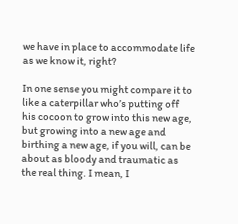we have in place to accommodate life as we know it, right?

In one sense you might compare it to like a caterpillar who’s putting off his cocoon to grow into this new age, but growing into a new age and birthing a new age, if you will, can be about as bloody and traumatic as the real thing. I mean, I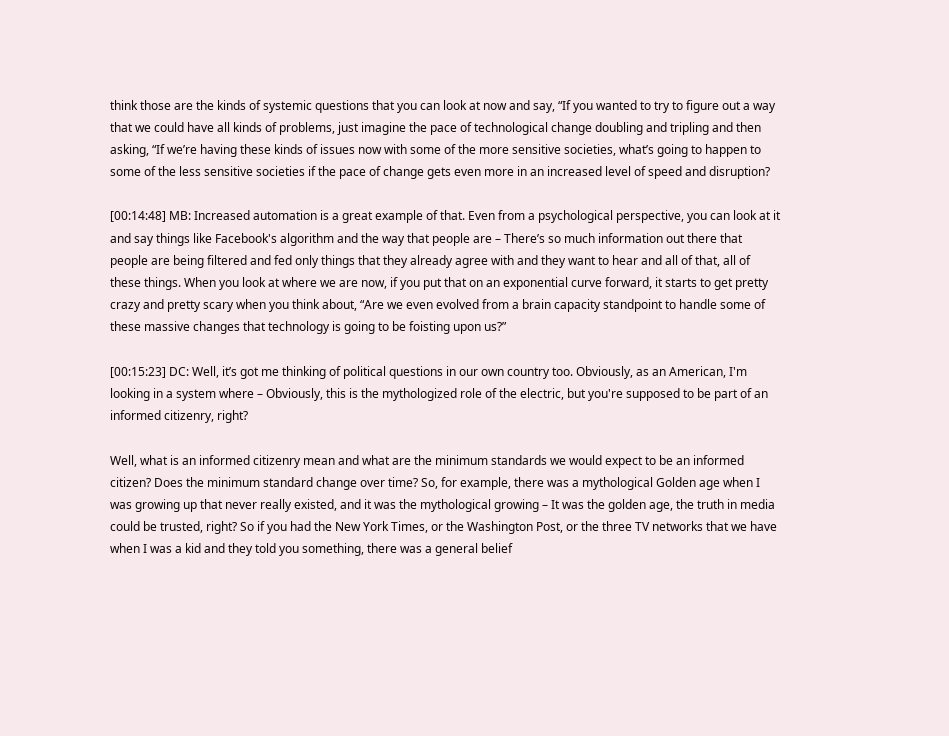think those are the kinds of systemic questions that you can look at now and say, “If you wanted to try to figure out a way that we could have all kinds of problems, just imagine the pace of technological change doubling and tripling and then asking, “If we’re having these kinds of issues now with some of the more sensitive societies, what’s going to happen to some of the less sensitive societies if the pace of change gets even more in an increased level of speed and disruption?

[00:14:48] MB: Increased automation is a great example of that. Even from a psychological perspective, you can look at it and say things like Facebook's algorithm and the way that people are – There’s so much information out there that people are being filtered and fed only things that they already agree with and they want to hear and all of that, all of these things. When you look at where we are now, if you put that on an exponential curve forward, it starts to get pretty crazy and pretty scary when you think about, “Are we even evolved from a brain capacity standpoint to handle some of these massive changes that technology is going to be foisting upon us?”

[00:15:23] DC: Well, it’s got me thinking of political questions in our own country too. Obviously, as an American, I'm looking in a system where – Obviously, this is the mythologized role of the electric, but you're supposed to be part of an informed citizenry, right?

Well, what is an informed citizenry mean and what are the minimum standards we would expect to be an informed citizen? Does the minimum standard change over time? So, for example, there was a mythological Golden age when I was growing up that never really existed, and it was the mythological growing – It was the golden age, the truth in media could be trusted, right? So if you had the New York Times, or the Washington Post, or the three TV networks that we have when I was a kid and they told you something, there was a general belief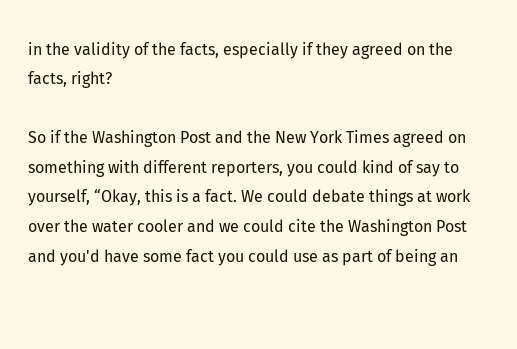in the validity of the facts, especially if they agreed on the facts, right?

So if the Washington Post and the New York Times agreed on something with different reporters, you could kind of say to yourself, “Okay, this is a fact. We could debate things at work over the water cooler and we could cite the Washington Post and you'd have some fact you could use as part of being an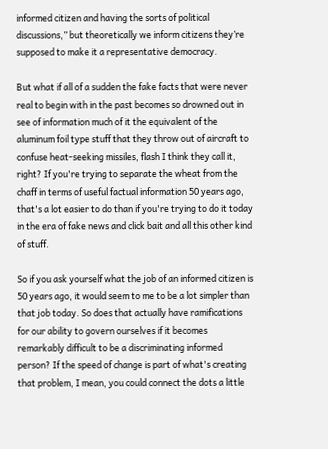informed citizen and having the sorts of political discussions,” but theoretically we inform citizens they’re supposed to make it a representative democracy.

But what if all of a sudden the fake facts that were never real to begin with in the past becomes so drowned out in see of information much of it the equivalent of the aluminum foil type stuff that they throw out of aircraft to confuse heat-seeking missiles, flash I think they call it, right? If you're trying to separate the wheat from the chaff in terms of useful factual information 50 years ago, that's a lot easier to do than if you're trying to do it today in the era of fake news and click bait and all this other kind of stuff.

So if you ask yourself what the job of an informed citizen is 50 years ago, it would seem to me to be a lot simpler than that job today. So does that actually have ramifications for our ability to govern ourselves if it becomes remarkably difficult to be a discriminating informed person? If the speed of change is part of what's creating that problem, I mean, you could connect the dots a little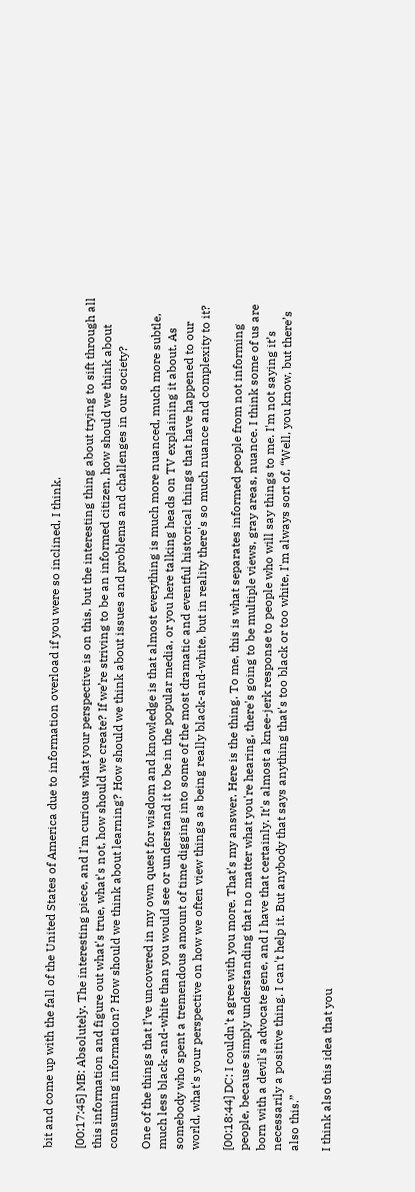bit and come up with the fall of the United States of America due to information overload if you were so inclined, I think.

[00:17:45] MB: Absolutely. The interesting piece, and I'm curious what your perspective is on this, but the interesting thing about trying to sift through all this information and figure out what's true, what's not, how should we create? If we’re striving to be an informed citizen, how should we think about consuming information? How should we think about learning? How should we think about issues and problems and challenges in our society?

One of the things that I’ve uncovered in my own quest for wisdom and knowledge is that almost everything is much more nuanced, much more subtle, much less black-and-white than you would see or understand it to be in the popular media, or you here talking heads on TV explaining it about. As somebody who spent a tremendous amount of time digging into some of the most dramatic and eventful historical things that have happened to our world, what's your perspective on how we often view things as being really black-and-white, but in reality there's so much nuance and complexity to it?

[00:18:44] DC: I couldn't agree with you more. That's my answer. Here is the thing. To me, this is what separates informed people from not informing people, because simply understanding that no matter what you're hearing, there's going to be multiple views, gray areas, nuance. I think some of us are born with a devil's advocate gene, and I have that certainly. It's almost a knee-jerk response to people who will say things to me. I'm not saying it’s necessarily a positive thing. I can't help it. But anybody that says anything that's too black or too white, I'm always sort of, “Well, you know, but there’s also this.”

I think also this idea that you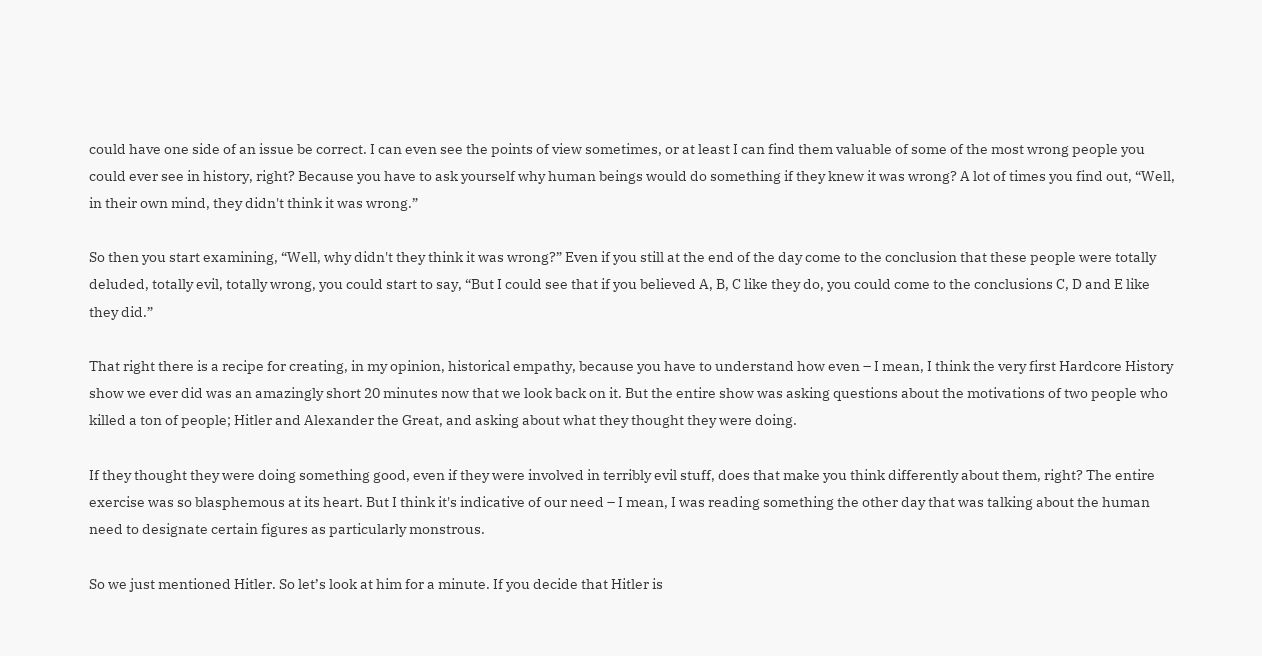could have one side of an issue be correct. I can even see the points of view sometimes, or at least I can find them valuable of some of the most wrong people you could ever see in history, right? Because you have to ask yourself why human beings would do something if they knew it was wrong? A lot of times you find out, “Well, in their own mind, they didn't think it was wrong.”

So then you start examining, “Well, why didn't they think it was wrong?” Even if you still at the end of the day come to the conclusion that these people were totally deluded, totally evil, totally wrong, you could start to say, “But I could see that if you believed A, B, C like they do, you could come to the conclusions C, D and E like they did.”

That right there is a recipe for creating, in my opinion, historical empathy, because you have to understand how even – I mean, I think the very first Hardcore History show we ever did was an amazingly short 20 minutes now that we look back on it. But the entire show was asking questions about the motivations of two people who killed a ton of people; Hitler and Alexander the Great, and asking about what they thought they were doing.

If they thought they were doing something good, even if they were involved in terribly evil stuff, does that make you think differently about them, right? The entire exercise was so blasphemous at its heart. But I think it's indicative of our need – I mean, I was reading something the other day that was talking about the human need to designate certain figures as particularly monstrous.

So we just mentioned Hitler. So let’s look at him for a minute. If you decide that Hitler is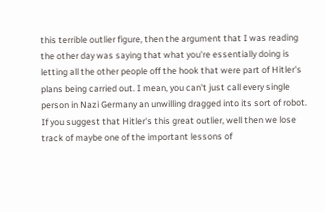this terrible outlier figure, then the argument that I was reading the other day was saying that what you're essentially doing is letting all the other people off the hook that were part of Hitler's plans being carried out. I mean, you can't just call every single person in Nazi Germany an unwilling dragged into its sort of robot. If you suggest that Hitler's this great outlier, well then we lose track of maybe one of the important lessons of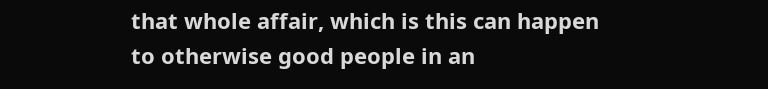that whole affair, which is this can happen to otherwise good people in an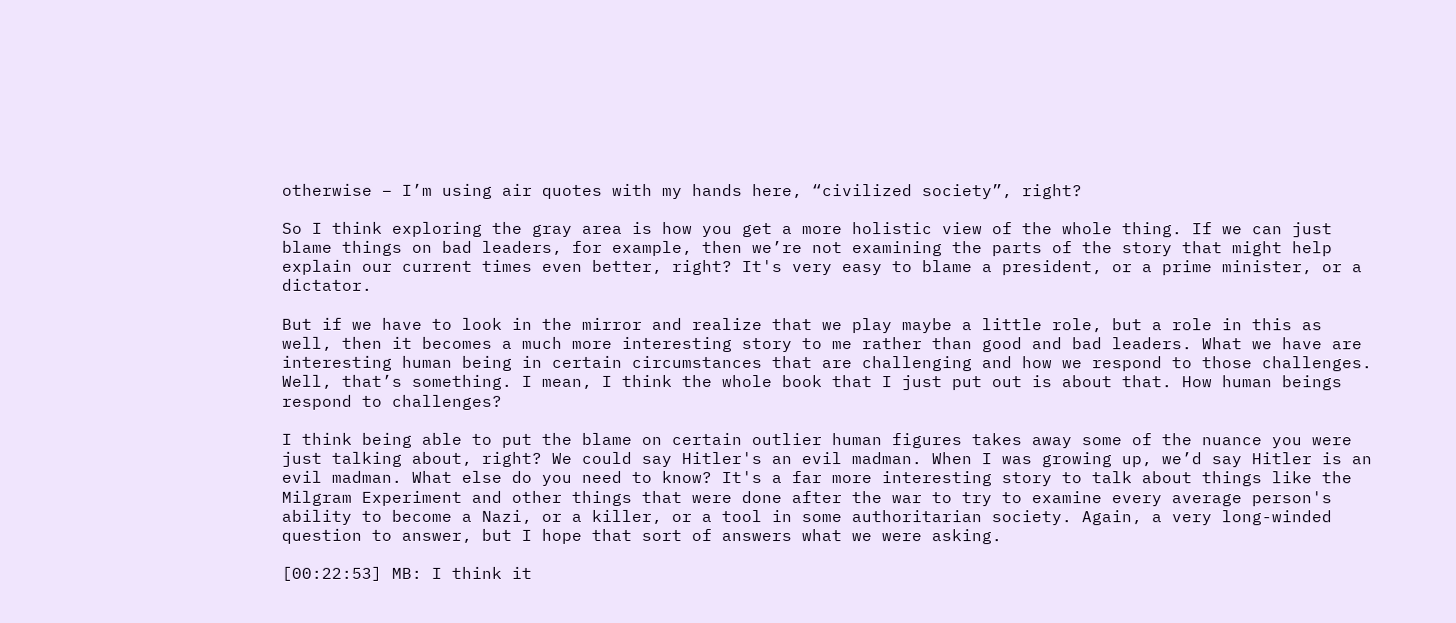otherwise – I’m using air quotes with my hands here, “civilized society”, right?

So I think exploring the gray area is how you get a more holistic view of the whole thing. If we can just blame things on bad leaders, for example, then we’re not examining the parts of the story that might help explain our current times even better, right? It's very easy to blame a president, or a prime minister, or a dictator.

But if we have to look in the mirror and realize that we play maybe a little role, but a role in this as well, then it becomes a much more interesting story to me rather than good and bad leaders. What we have are interesting human being in certain circumstances that are challenging and how we respond to those challenges. Well, that’s something. I mean, I think the whole book that I just put out is about that. How human beings respond to challenges?

I think being able to put the blame on certain outlier human figures takes away some of the nuance you were just talking about, right? We could say Hitler's an evil madman. When I was growing up, we’d say Hitler is an evil madman. What else do you need to know? It's a far more interesting story to talk about things like the Milgram Experiment and other things that were done after the war to try to examine every average person's ability to become a Nazi, or a killer, or a tool in some authoritarian society. Again, a very long-winded question to answer, but I hope that sort of answers what we were asking.

[00:22:53] MB: I think it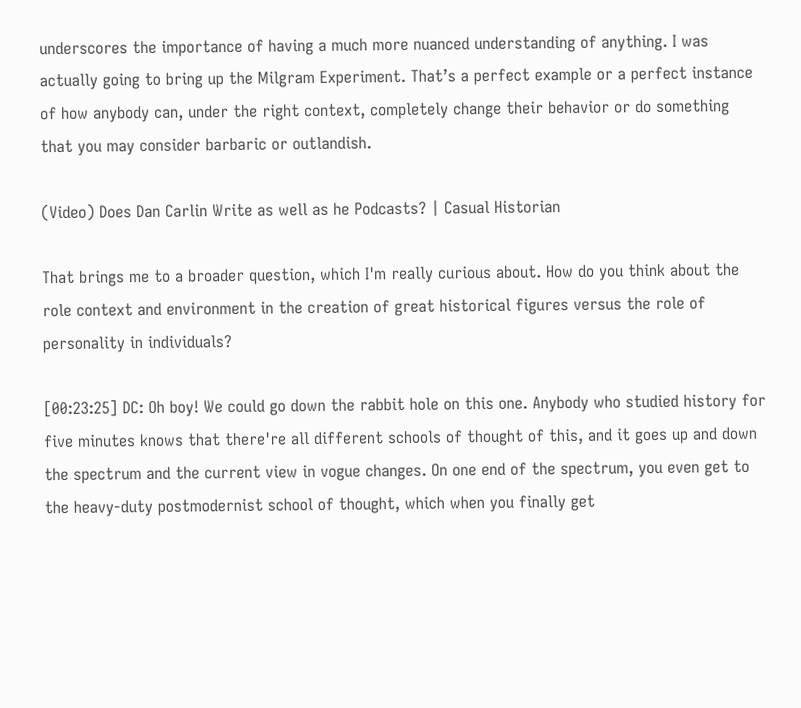underscores the importance of having a much more nuanced understanding of anything. I was actually going to bring up the Milgram Experiment. That’s a perfect example or a perfect instance of how anybody can, under the right context, completely change their behavior or do something that you may consider barbaric or outlandish.

(Video) Does Dan Carlin Write as well as he Podcasts? | Casual Historian

That brings me to a broader question, which I'm really curious about. How do you think about the role context and environment in the creation of great historical figures versus the role of personality in individuals?

[00:23:25] DC: Oh boy! We could go down the rabbit hole on this one. Anybody who studied history for five minutes knows that there're all different schools of thought of this, and it goes up and down the spectrum and the current view in vogue changes. On one end of the spectrum, you even get to the heavy-duty postmodernist school of thought, which when you finally get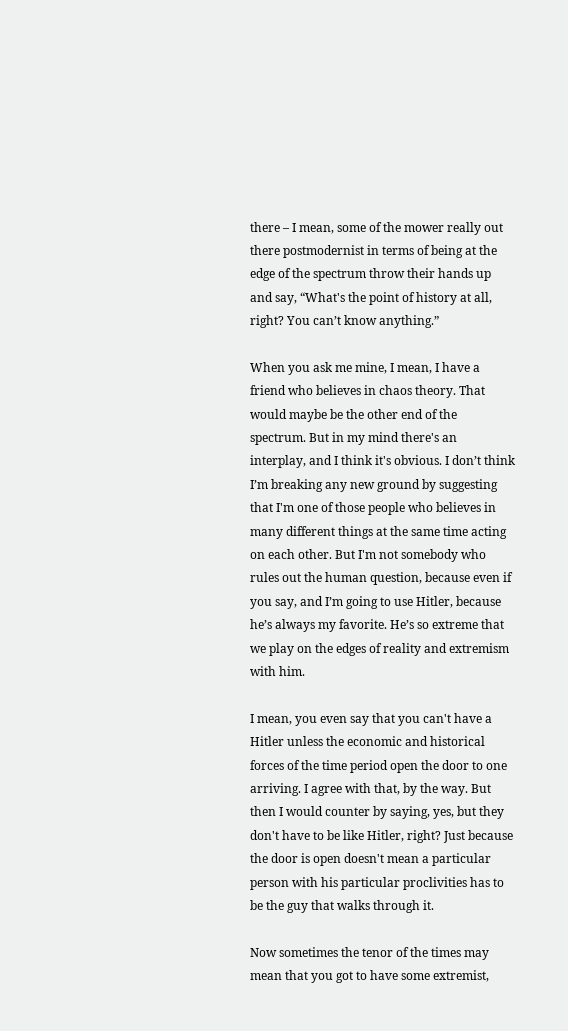there – I mean, some of the mower really out there postmodernist in terms of being at the edge of the spectrum throw their hands up and say, “What's the point of history at all, right? You can’t know anything.”

When you ask me mine, I mean, I have a friend who believes in chaos theory. That would maybe be the other end of the spectrum. But in my mind there's an interplay, and I think it's obvious. I don’t think I’m breaking any new ground by suggesting that I'm one of those people who believes in many different things at the same time acting on each other. But I'm not somebody who rules out the human question, because even if you say, and I’m going to use Hitler, because he’s always my favorite. He’s so extreme that we play on the edges of reality and extremism with him.

I mean, you even say that you can't have a Hitler unless the economic and historical forces of the time period open the door to one arriving. I agree with that, by the way. But then I would counter by saying, yes, but they don't have to be like Hitler, right? Just because the door is open doesn't mean a particular person with his particular proclivities has to be the guy that walks through it.

Now sometimes the tenor of the times may mean that you got to have some extremist,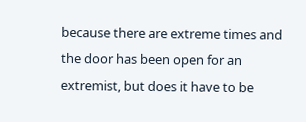because there are extreme times and the door has been open for an extremist, but does it have to be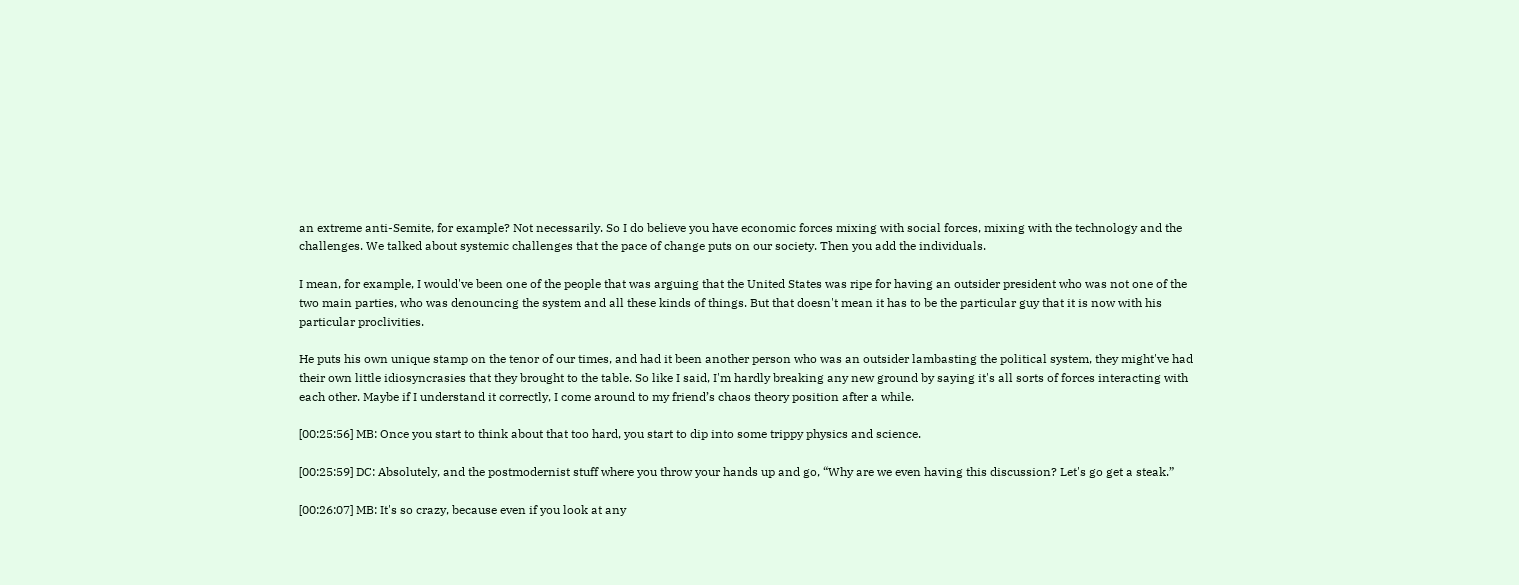an extreme anti-Semite, for example? Not necessarily. So I do believe you have economic forces mixing with social forces, mixing with the technology and the challenges. We talked about systemic challenges that the pace of change puts on our society. Then you add the individuals.

I mean, for example, I would've been one of the people that was arguing that the United States was ripe for having an outsider president who was not one of the two main parties, who was denouncing the system and all these kinds of things. But that doesn't mean it has to be the particular guy that it is now with his particular proclivities.

He puts his own unique stamp on the tenor of our times, and had it been another person who was an outsider lambasting the political system, they might've had their own little idiosyncrasies that they brought to the table. So like I said, I'm hardly breaking any new ground by saying it's all sorts of forces interacting with each other. Maybe if I understand it correctly, I come around to my friend’s chaos theory position after a while.

[00:25:56] MB: Once you start to think about that too hard, you start to dip into some trippy physics and science.

[00:25:59] DC: Absolutely, and the postmodernist stuff where you throw your hands up and go, “Why are we even having this discussion? Let's go get a steak.”

[00:26:07] MB: It's so crazy, because even if you look at any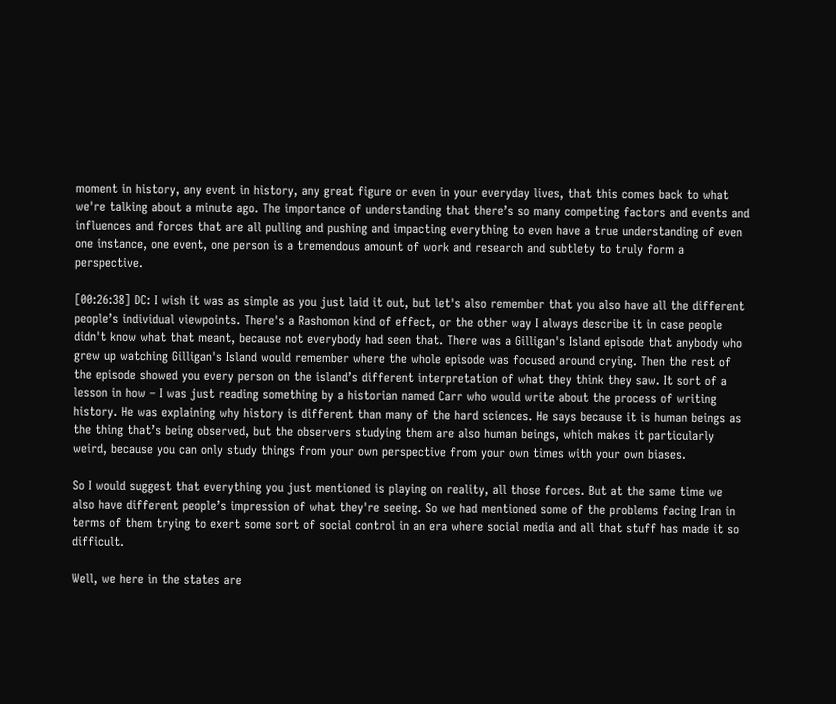moment in history, any event in history, any great figure or even in your everyday lives, that this comes back to what we're talking about a minute ago. The importance of understanding that there’s so many competing factors and events and influences and forces that are all pulling and pushing and impacting everything to even have a true understanding of even one instance, one event, one person is a tremendous amount of work and research and subtlety to truly form a perspective.

[00:26:38] DC: I wish it was as simple as you just laid it out, but let's also remember that you also have all the different people’s individual viewpoints. There's a Rashomon kind of effect, or the other way I always describe it in case people didn't know what that meant, because not everybody had seen that. There was a Gilligan's Island episode that anybody who grew up watching Gilligan's Island would remember where the whole episode was focused around crying. Then the rest of the episode showed you every person on the island’s different interpretation of what they think they saw. It sort of a lesson in how – I was just reading something by a historian named Carr who would write about the process of writing history. He was explaining why history is different than many of the hard sciences. He says because it is human beings as the thing that’s being observed, but the observers studying them are also human beings, which makes it particularly weird, because you can only study things from your own perspective from your own times with your own biases.

So I would suggest that everything you just mentioned is playing on reality, all those forces. But at the same time we also have different people’s impression of what they're seeing. So we had mentioned some of the problems facing Iran in terms of them trying to exert some sort of social control in an era where social media and all that stuff has made it so difficult.

Well, we here in the states are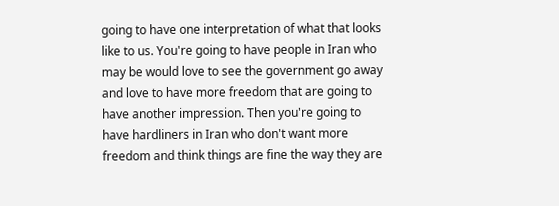going to have one interpretation of what that looks like to us. You're going to have people in Iran who may be would love to see the government go away and love to have more freedom that are going to have another impression. Then you're going to have hardliners in Iran who don't want more freedom and think things are fine the way they are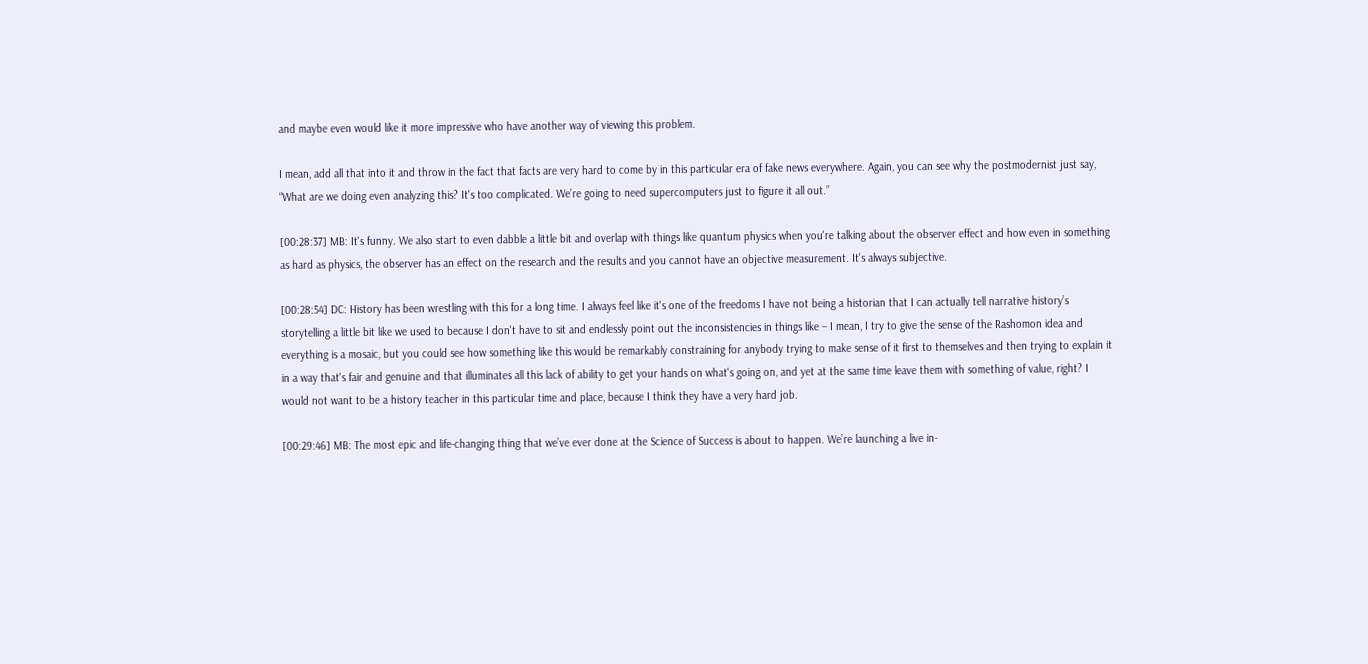and maybe even would like it more impressive who have another way of viewing this problem.

I mean, add all that into it and throw in the fact that facts are very hard to come by in this particular era of fake news everywhere. Again, you can see why the postmodernist just say, “What are we doing even analyzing this? It's too complicated. We’re going to need supercomputers just to figure it all out.”

[00:28:37] MB: It's funny. We also start to even dabble a little bit and overlap with things like quantum physics when you're talking about the observer effect and how even in something as hard as physics, the observer has an effect on the research and the results and you cannot have an objective measurement. It's always subjective.

[00:28:54] DC: History has been wrestling with this for a long time. I always feel like it's one of the freedoms I have not being a historian that I can actually tell narrative history’s storytelling a little bit like we used to because I don't have to sit and endlessly point out the inconsistencies in things like – I mean, I try to give the sense of the Rashomon idea and everything is a mosaic, but you could see how something like this would be remarkably constraining for anybody trying to make sense of it first to themselves and then trying to explain it in a way that's fair and genuine and that illuminates all this lack of ability to get your hands on what's going on, and yet at the same time leave them with something of value, right? I would not want to be a history teacher in this particular time and place, because I think they have a very hard job.

[00:29:46] MB: The most epic and life-changing thing that we’ve ever done at the Science of Success is about to happen. We’re launching a live in-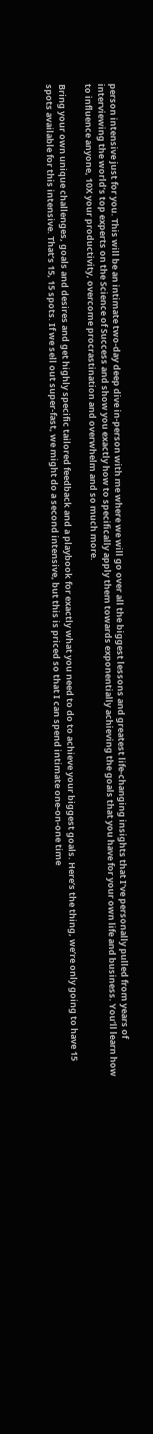person intensive just for you. This will be an intimate two-day deep dive in-person with me where we will go over all the biggest lessons and greatest life-changing insights that I’ve personally pulled from years of interviewing the world’s top experts on the Science of Success and show you exactly how to specifically apply them towards exponentially achieving the goals that you have for your own life and business. You’ll learn how to influence anyone, 10X your productivity, overcome procrastination and overwhelm and so much more.

Bring your own unique challenges, goals and desires and get highly specific tailored feedback and a playbook for exactly what you need to do to achieve your biggest goals. Here’s the thing, we’re only going to have 15 spots available for this intensive. That’s 15, 15 spots. If we sell out super-fast, we might do a second intensive, but this is priced so that I can spend intimate one-on-one time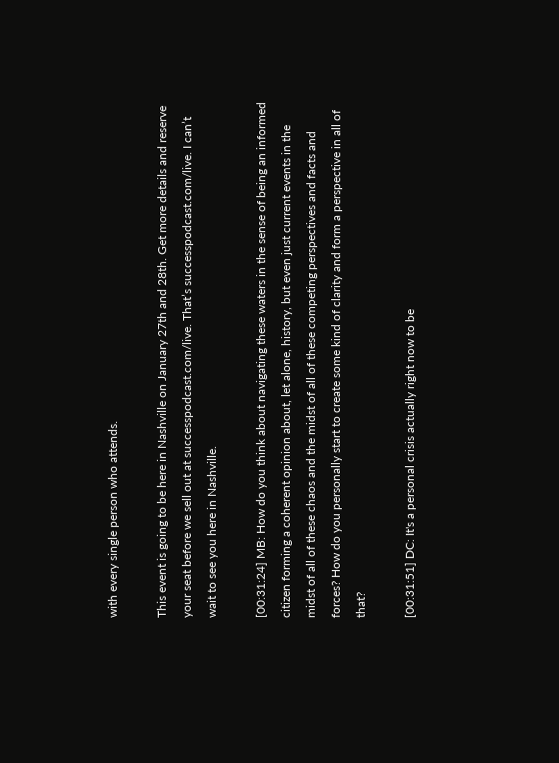with every single person who attends.

This event is going to be here in Nashville on January 27th and 28th. Get more details and reserve your seat before we sell out at successpodcast.com/live. That’s successpodcast.com/live. I can’t wait to see you here in Nashville.

[00:31:24] MB: How do you think about navigating these waters in the sense of being an informed citizen forming a coherent opinion about, let alone, history, but even just current events in the midst of all of these chaos and the midst of all of these competing perspectives and facts and forces? How do you personally start to create some kind of clarity and form a perspective in all of that?

[00:31:51] DC: It's a personal crisis actually right now to be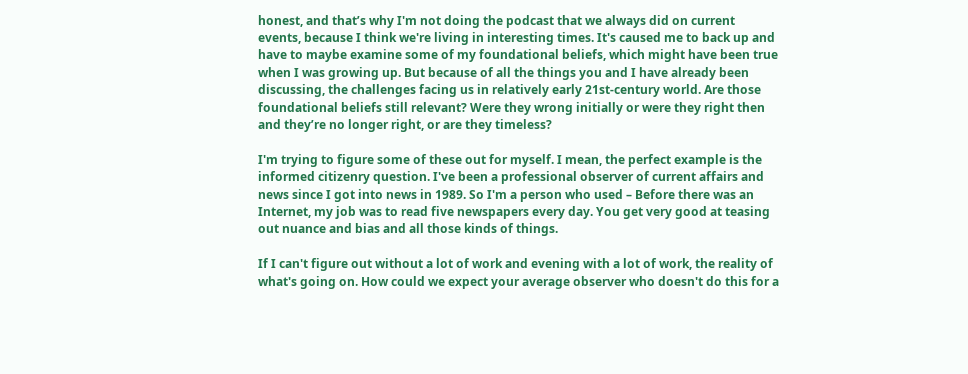honest, and that’s why I'm not doing the podcast that we always did on current events, because I think we're living in interesting times. It's caused me to back up and have to maybe examine some of my foundational beliefs, which might have been true when I was growing up. But because of all the things you and I have already been discussing, the challenges facing us in relatively early 21st-century world. Are those foundational beliefs still relevant? Were they wrong initially or were they right then and they’re no longer right, or are they timeless?

I'm trying to figure some of these out for myself. I mean, the perfect example is the informed citizenry question. I've been a professional observer of current affairs and news since I got into news in 1989. So I'm a person who used – Before there was an Internet, my job was to read five newspapers every day. You get very good at teasing out nuance and bias and all those kinds of things.

If I can't figure out without a lot of work and evening with a lot of work, the reality of what's going on. How could we expect your average observer who doesn't do this for a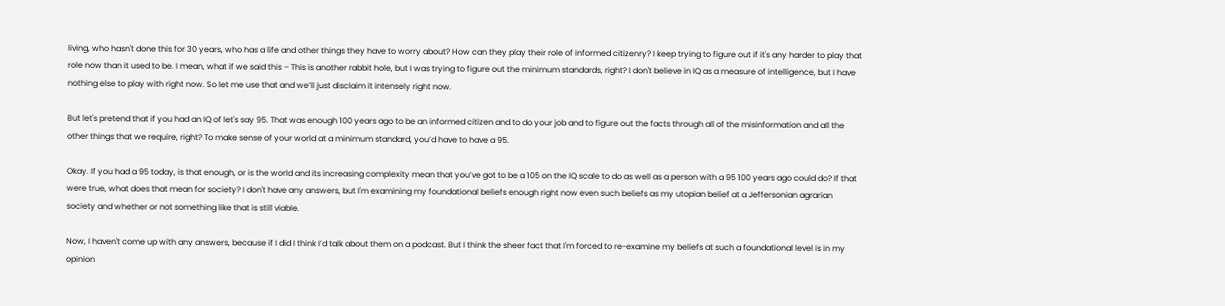living, who hasn't done this for 30 years, who has a life and other things they have to worry about? How can they play their role of informed citizenry? I keep trying to figure out if it's any harder to play that role now than it used to be. I mean, what if we said this – This is another rabbit hole, but I was trying to figure out the minimum standards, right? I don't believe in IQ as a measure of intelligence, but I have nothing else to play with right now. So let me use that and we’ll just disclaim it intensely right now.

But let's pretend that if you had an IQ of let's say 95. That was enough 100 years ago to be an informed citizen and to do your job and to figure out the facts through all of the misinformation and all the other things that we require, right? To make sense of your world at a minimum standard, you’d have to have a 95.

Okay. If you had a 95 today, is that enough, or is the world and its increasing complexity mean that you’ve got to be a 105 on the IQ scale to do as well as a person with a 95 100 years ago could do? If that were true, what does that mean for society? I don't have any answers, but I'm examining my foundational beliefs enough right now even such beliefs as my utopian belief at a Jeffersonian agrarian society and whether or not something like that is still viable.

Now, I haven't come up with any answers, because if I did I think I’d talk about them on a podcast. But I think the sheer fact that I'm forced to re-examine my beliefs at such a foundational level is in my opinion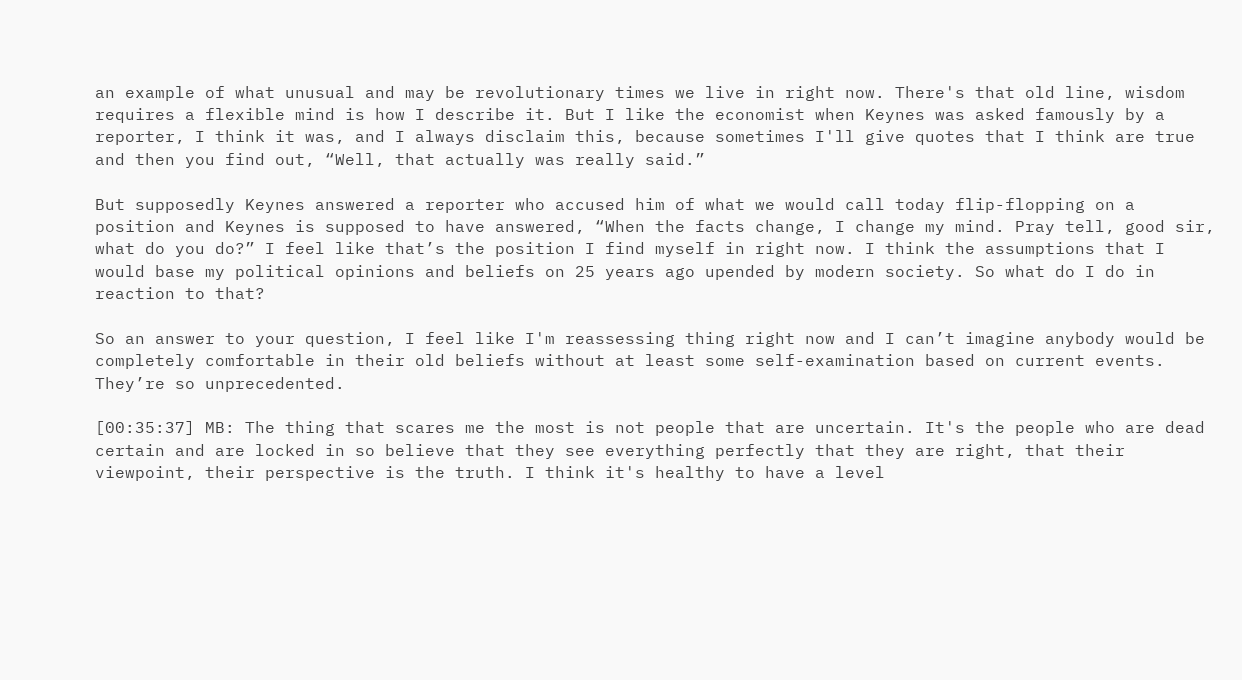an example of what unusual and may be revolutionary times we live in right now. There's that old line, wisdom requires a flexible mind is how I describe it. But I like the economist when Keynes was asked famously by a reporter, I think it was, and I always disclaim this, because sometimes I'll give quotes that I think are true and then you find out, “Well, that actually was really said.”

But supposedly Keynes answered a reporter who accused him of what we would call today flip-flopping on a position and Keynes is supposed to have answered, “When the facts change, I change my mind. Pray tell, good sir, what do you do?” I feel like that’s the position I find myself in right now. I think the assumptions that I would base my political opinions and beliefs on 25 years ago upended by modern society. So what do I do in reaction to that?

So an answer to your question, I feel like I'm reassessing thing right now and I can’t imagine anybody would be completely comfortable in their old beliefs without at least some self-examination based on current events. They’re so unprecedented.

[00:35:37] MB: The thing that scares me the most is not people that are uncertain. It's the people who are dead certain and are locked in so believe that they see everything perfectly that they are right, that their viewpoint, their perspective is the truth. I think it's healthy to have a level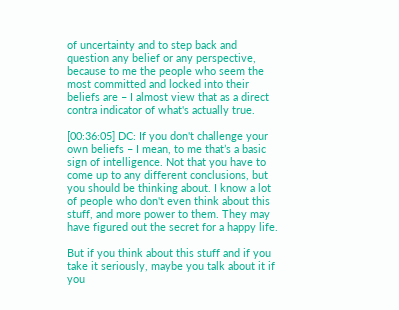of uncertainty and to step back and question any belief or any perspective, because to me the people who seem the most committed and locked into their beliefs are – I almost view that as a direct contra indicator of what's actually true.

[00:36:05] DC: If you don't challenge your own beliefs – I mean, to me that’s a basic sign of intelligence. Not that you have to come up to any different conclusions, but you should be thinking about. I know a lot of people who don't even think about this stuff, and more power to them. They may have figured out the secret for a happy life.

But if you think about this stuff and if you take it seriously, maybe you talk about it if you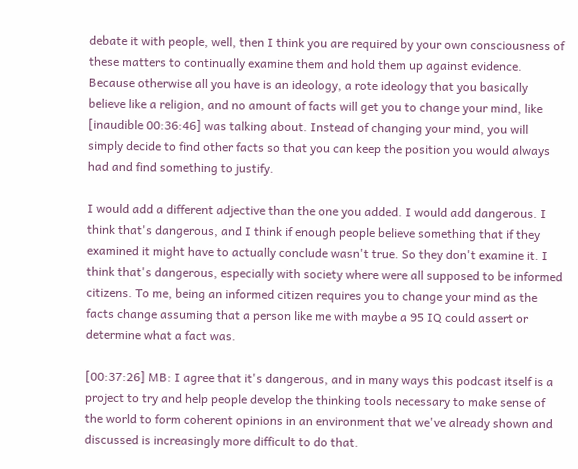debate it with people, well, then I think you are required by your own consciousness of these matters to continually examine them and hold them up against evidence. Because otherwise all you have is an ideology, a rote ideology that you basically believe like a religion, and no amount of facts will get you to change your mind, like [inaudible 00:36:46] was talking about. Instead of changing your mind, you will simply decide to find other facts so that you can keep the position you would always had and find something to justify.

I would add a different adjective than the one you added. I would add dangerous. I think that's dangerous, and I think if enough people believe something that if they examined it might have to actually conclude wasn't true. So they don't examine it. I think that's dangerous, especially with society where were all supposed to be informed citizens. To me, being an informed citizen requires you to change your mind as the facts change assuming that a person like me with maybe a 95 IQ could assert or determine what a fact was.

[00:37:26] MB: I agree that it's dangerous, and in many ways this podcast itself is a project to try and help people develop the thinking tools necessary to make sense of the world to form coherent opinions in an environment that we've already shown and discussed is increasingly more difficult to do that.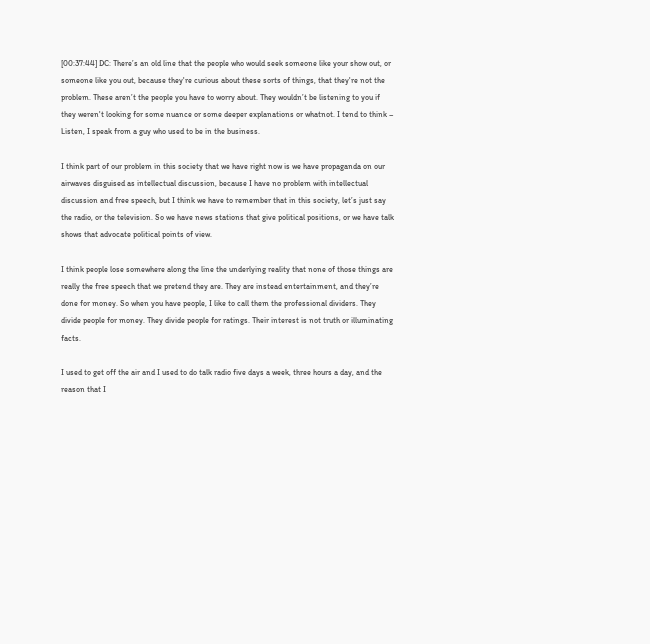[00:37:44] DC: There’s an old line that the people who would seek someone like your show out, or someone like you out, because they're curious about these sorts of things, that they're not the problem. These aren’t the people you have to worry about. They wouldn’t be listening to you if they weren't looking for some nuance or some deeper explanations or whatnot. I tend to think – Listen, I speak from a guy who used to be in the business.

I think part of our problem in this society that we have right now is we have propaganda on our airwaves disguised as intellectual discussion, because I have no problem with intellectual discussion and free speech, but I think we have to remember that in this society, let’s just say the radio, or the television. So we have news stations that give political positions, or we have talk shows that advocate political points of view.

I think people lose somewhere along the line the underlying reality that none of those things are really the free speech that we pretend they are. They are instead entertainment, and they’re done for money. So when you have people, I like to call them the professional dividers. They divide people for money. They divide people for ratings. Their interest is not truth or illuminating facts.

I used to get off the air and I used to do talk radio five days a week, three hours a day, and the reason that I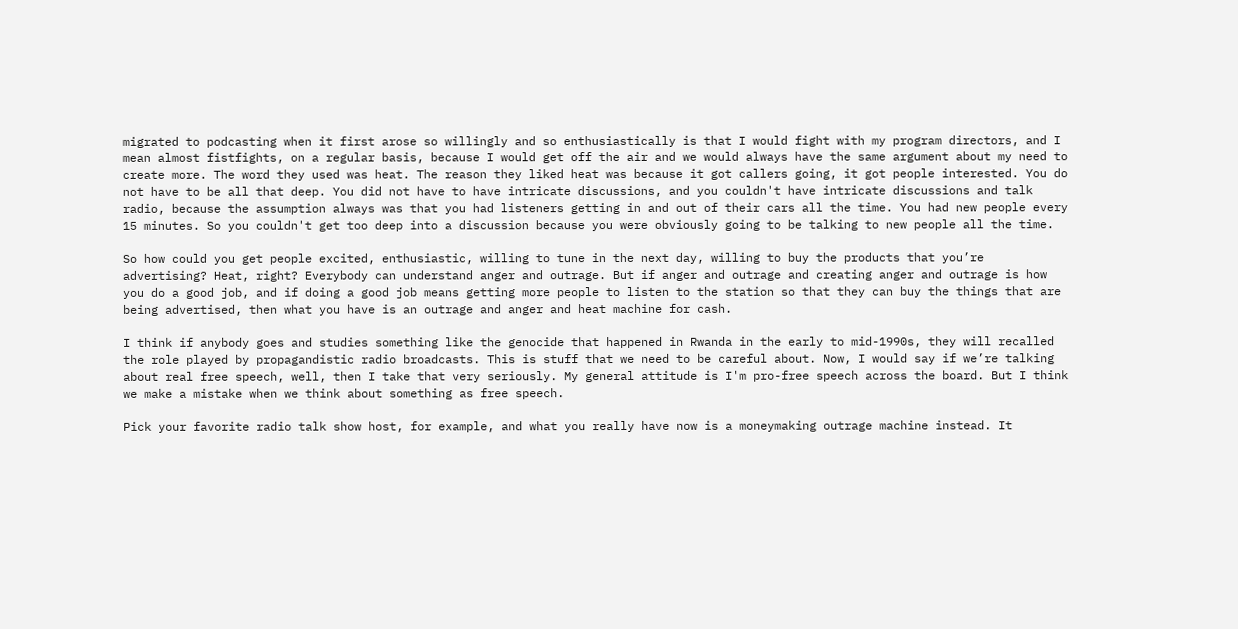migrated to podcasting when it first arose so willingly and so enthusiastically is that I would fight with my program directors, and I mean almost fistfights, on a regular basis, because I would get off the air and we would always have the same argument about my need to create more. The word they used was heat. The reason they liked heat was because it got callers going, it got people interested. You do not have to be all that deep. You did not have to have intricate discussions, and you couldn't have intricate discussions and talk radio, because the assumption always was that you had listeners getting in and out of their cars all the time. You had new people every 15 minutes. So you couldn't get too deep into a discussion because you were obviously going to be talking to new people all the time.

So how could you get people excited, enthusiastic, willing to tune in the next day, willing to buy the products that you’re advertising? Heat, right? Everybody can understand anger and outrage. But if anger and outrage and creating anger and outrage is how you do a good job, and if doing a good job means getting more people to listen to the station so that they can buy the things that are being advertised, then what you have is an outrage and anger and heat machine for cash.

I think if anybody goes and studies something like the genocide that happened in Rwanda in the early to mid-1990s, they will recalled the role played by propagandistic radio broadcasts. This is stuff that we need to be careful about. Now, I would say if we’re talking about real free speech, well, then I take that very seriously. My general attitude is I'm pro-free speech across the board. But I think we make a mistake when we think about something as free speech.

Pick your favorite radio talk show host, for example, and what you really have now is a moneymaking outrage machine instead. It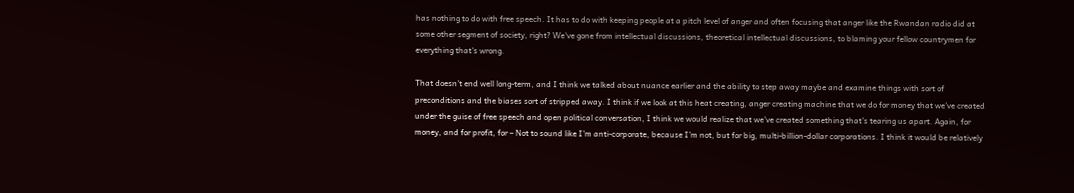has nothing to do with free speech. It has to do with keeping people at a pitch level of anger and often focusing that anger like the Rwandan radio did at some other segment of society, right? We've gone from intellectual discussions, theoretical intellectual discussions, to blaming your fellow countrymen for everything that's wrong.

That doesn't end well long-term, and I think we talked about nuance earlier and the ability to step away maybe and examine things with sort of preconditions and the biases sort of stripped away. I think if we look at this heat creating, anger creating machine that we do for money that we’ve created under the guise of free speech and open political conversation, I think we would realize that we’ve created something that’s tearing us apart. Again, for money, and for profit, for – Not to sound like I’m anti-corporate, because I’m not, but for big, multi-billion-dollar corporations. I think it would be relatively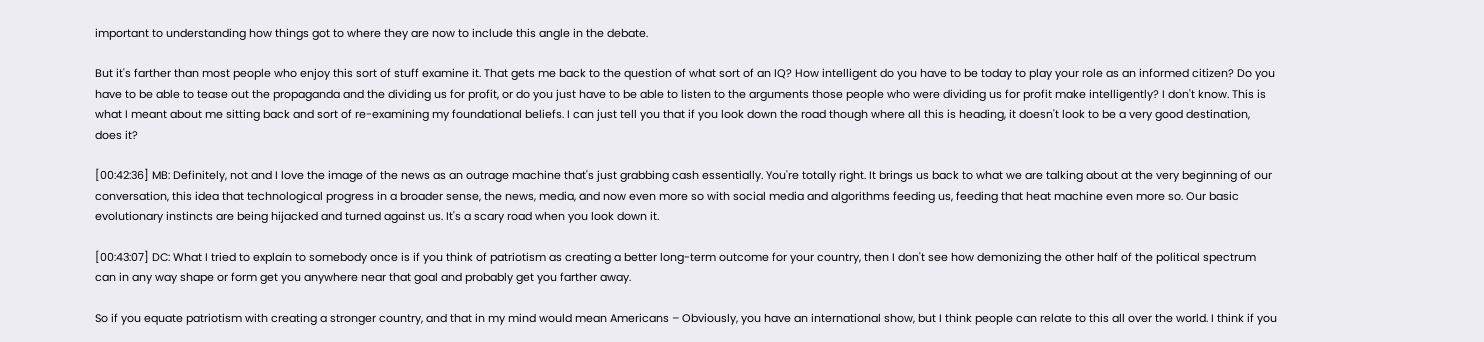important to understanding how things got to where they are now to include this angle in the debate.

But it's farther than most people who enjoy this sort of stuff examine it. That gets me back to the question of what sort of an IQ? How intelligent do you have to be today to play your role as an informed citizen? Do you have to be able to tease out the propaganda and the dividing us for profit, or do you just have to be able to listen to the arguments those people who were dividing us for profit make intelligently? I don't know. This is what I meant about me sitting back and sort of re-examining my foundational beliefs. I can just tell you that if you look down the road though where all this is heading, it doesn't look to be a very good destination, does it?

[00:42:36] MB: Definitely, not and I love the image of the news as an outrage machine that's just grabbing cash essentially. You're totally right. It brings us back to what we are talking about at the very beginning of our conversation, this idea that technological progress in a broader sense, the news, media, and now even more so with social media and algorithms feeding us, feeding that heat machine even more so. Our basic evolutionary instincts are being hijacked and turned against us. It's a scary road when you look down it.

[00:43:07] DC: What I tried to explain to somebody once is if you think of patriotism as creating a better long-term outcome for your country, then I don't see how demonizing the other half of the political spectrum can in any way shape or form get you anywhere near that goal and probably get you farther away.

So if you equate patriotism with creating a stronger country, and that in my mind would mean Americans – Obviously, you have an international show, but I think people can relate to this all over the world. I think if you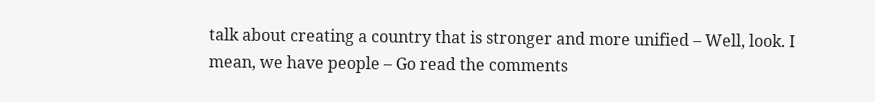talk about creating a country that is stronger and more unified – Well, look. I mean, we have people – Go read the comments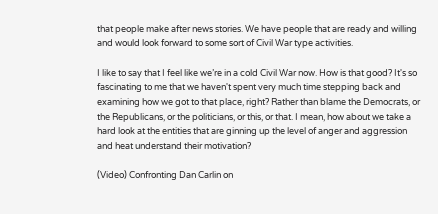that people make after news stories. We have people that are ready and willing and would look forward to some sort of Civil War type activities.

I like to say that I feel like we’re in a cold Civil War now. How is that good? It's so fascinating to me that we haven't spent very much time stepping back and examining how we got to that place, right? Rather than blame the Democrats, or the Republicans, or the politicians, or this, or that. I mean, how about we take a hard look at the entities that are ginning up the level of anger and aggression and heat understand their motivation?

(Video) Confronting Dan Carlin on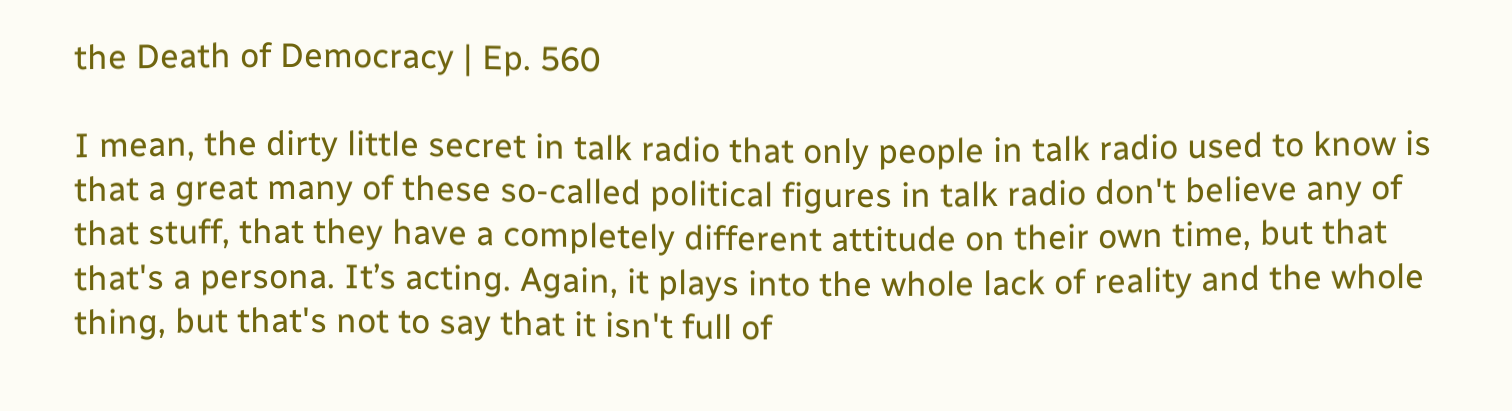the Death of Democracy | Ep. 560

I mean, the dirty little secret in talk radio that only people in talk radio used to know is that a great many of these so-called political figures in talk radio don't believe any of that stuff, that they have a completely different attitude on their own time, but that that's a persona. It’s acting. Again, it plays into the whole lack of reality and the whole thing, but that's not to say that it isn't full of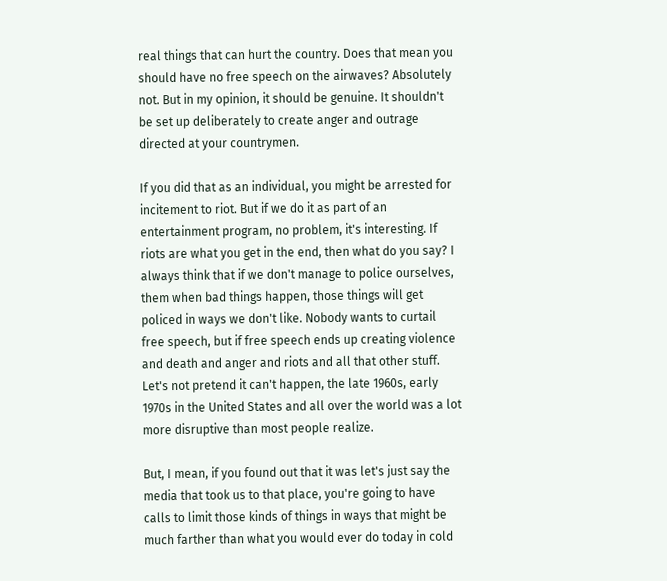real things that can hurt the country. Does that mean you should have no free speech on the airwaves? Absolutely not. But in my opinion, it should be genuine. It shouldn't be set up deliberately to create anger and outrage directed at your countrymen.

If you did that as an individual, you might be arrested for incitement to riot. But if we do it as part of an entertainment program, no problem, it's interesting. If riots are what you get in the end, then what do you say? I always think that if we don't manage to police ourselves, them when bad things happen, those things will get policed in ways we don't like. Nobody wants to curtail free speech, but if free speech ends up creating violence and death and anger and riots and all that other stuff. Let's not pretend it can't happen, the late 1960s, early 1970s in the United States and all over the world was a lot more disruptive than most people realize.

But, I mean, if you found out that it was let's just say the media that took us to that place, you're going to have calls to limit those kinds of things in ways that might be much farther than what you would ever do today in cold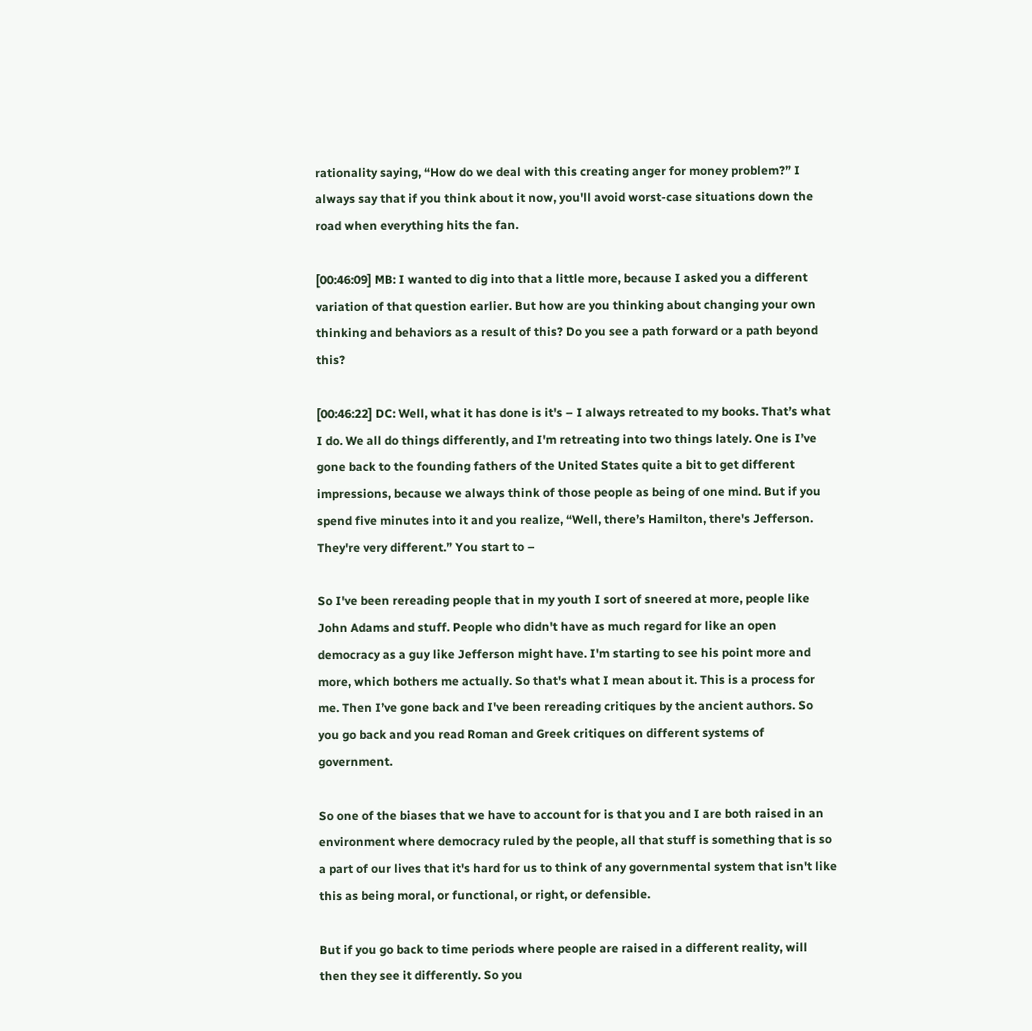rationality saying, “How do we deal with this creating anger for money problem?” I always say that if you think about it now, you'll avoid worst-case situations down the road when everything hits the fan.

[00:46:09] MB: I wanted to dig into that a little more, because I asked you a different variation of that question earlier. But how are you thinking about changing your own thinking and behaviors as a result of this? Do you see a path forward or a path beyond this?

[00:46:22] DC: Well, what it has done is it's – I always retreated to my books. That’s what I do. We all do things differently, and I'm retreating into two things lately. One is I’ve gone back to the founding fathers of the United States quite a bit to get different impressions, because we always think of those people as being of one mind. But if you spend five minutes into it and you realize, “Well, there’s Hamilton, there's Jefferson. They're very different.” You start to –

So I've been rereading people that in my youth I sort of sneered at more, people like John Adams and stuff. People who didn't have as much regard for like an open democracy as a guy like Jefferson might have. I'm starting to see his point more and more, which bothers me actually. So that's what I mean about it. This is a process for me. Then I’ve gone back and I've been rereading critiques by the ancient authors. So you go back and you read Roman and Greek critiques on different systems of government.

So one of the biases that we have to account for is that you and I are both raised in an environment where democracy ruled by the people, all that stuff is something that is so a part of our lives that it's hard for us to think of any governmental system that isn't like this as being moral, or functional, or right, or defensible.

But if you go back to time periods where people are raised in a different reality, will then they see it differently. So you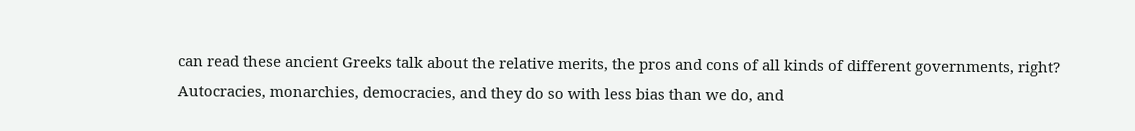can read these ancient Greeks talk about the relative merits, the pros and cons of all kinds of different governments, right? Autocracies, monarchies, democracies, and they do so with less bias than we do, and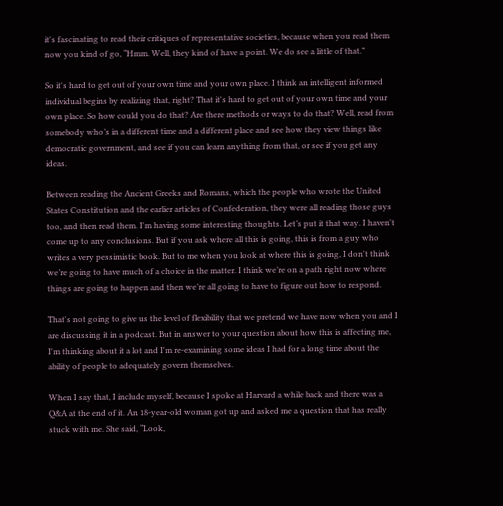it's fascinating to read their critiques of representative societies, because when you read them now you kind of go, “Hmm. Well, they kind of have a point. We do see a little of that.”

So it's hard to get out of your own time and your own place. I think an intelligent informed individual begins by realizing that, right? That it's hard to get out of your own time and your own place. So how could you do that? Are there methods or ways to do that? Well, read from somebody who’s in a different time and a different place and see how they view things like democratic government, and see if you can learn anything from that, or see if you get any ideas.

Between reading the Ancient Greeks and Romans, which the people who wrote the United States Constitution and the earlier articles of Confederation, they were all reading those guys too, and then read them. I'm having some interesting thoughts. Let’s put it that way. I haven't come up to any conclusions. But if you ask where all this is going, this is from a guy who writes a very pessimistic book. But to me when you look at where this is going, I don't think we’re going to have much of a choice in the matter. I think we’re on a path right now where things are going to happen and then we’re all going to have to figure out how to respond.

That's not going to give us the level of flexibility that we pretend we have now when you and I are discussing it in a podcast. But in answer to your question about how this is affecting me, I'm thinking about it a lot and I'm re-examining some ideas I had for a long time about the ability of people to adequately govern themselves.

When I say that, I include myself, because I spoke at Harvard a while back and there was a Q&A at the end of it. An 18-year-old woman got up and asked me a question that has really stuck with me. She said, “Look,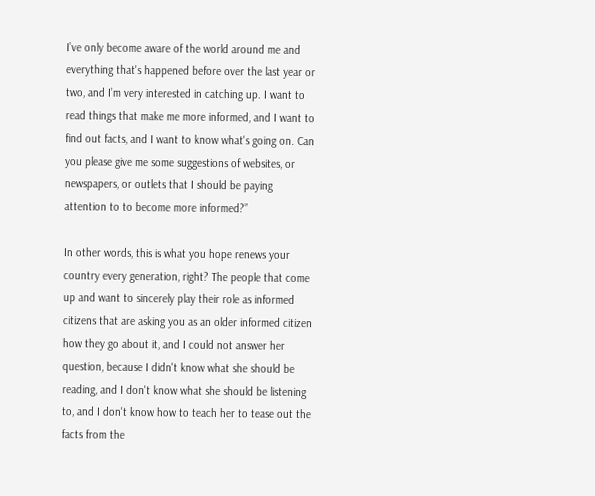I’ve only become aware of the world around me and everything that's happened before over the last year or two, and I’m very interested in catching up. I want to read things that make me more informed, and I want to find out facts, and I want to know what's going on. Can you please give me some suggestions of websites, or newspapers, or outlets that I should be paying attention to to become more informed?”

In other words, this is what you hope renews your country every generation, right? The people that come up and want to sincerely play their role as informed citizens that are asking you as an older informed citizen how they go about it, and I could not answer her question, because I didn't know what she should be reading, and I don't know what she should be listening to, and I don't know how to teach her to tease out the facts from the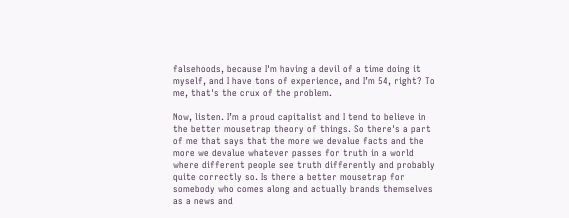falsehoods, because I'm having a devil of a time doing it myself, and I have tons of experience, and I’m 54, right? To me, that's the crux of the problem.

Now, listen. I’m a proud capitalist and I tend to believe in the better mousetrap theory of things. So there's a part of me that says that the more we devalue facts and the more we devalue whatever passes for truth in a world where different people see truth differently and probably quite correctly so. Is there a better mousetrap for somebody who comes along and actually brands themselves as a news and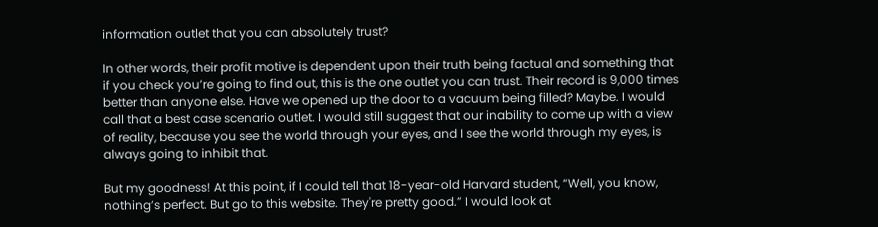information outlet that you can absolutely trust?

In other words, their profit motive is dependent upon their truth being factual and something that if you check you’re going to find out, this is the one outlet you can trust. Their record is 9,000 times better than anyone else. Have we opened up the door to a vacuum being filled? Maybe. I would call that a best case scenario outlet. I would still suggest that our inability to come up with a view of reality, because you see the world through your eyes, and I see the world through my eyes, is always going to inhibit that.

But my goodness! At this point, if I could tell that 18-year-old Harvard student, “Well, you know, nothing’s perfect. But go to this website. They're pretty good.” I would look at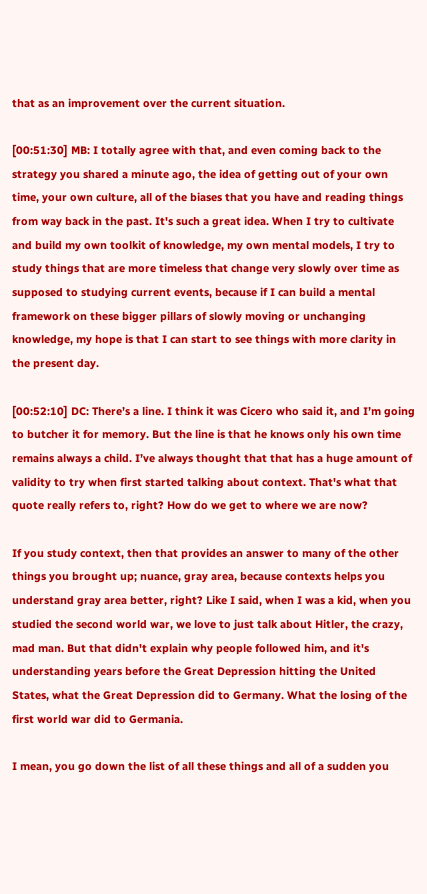that as an improvement over the current situation.

[00:51:30] MB: I totally agree with that, and even coming back to the strategy you shared a minute ago, the idea of getting out of your own time, your own culture, all of the biases that you have and reading things from way back in the past. It's such a great idea. When I try to cultivate and build my own toolkit of knowledge, my own mental models, I try to study things that are more timeless that change very slowly over time as supposed to studying current events, because if I can build a mental framework on these bigger pillars of slowly moving or unchanging knowledge, my hope is that I can start to see things with more clarity in the present day.

[00:52:10] DC: There’s a line. I think it was Cicero who said it, and I’m going to butcher it for memory. But the line is that he knows only his own time remains always a child. I’ve always thought that that has a huge amount of validity to try when first started talking about context. That's what that quote really refers to, right? How do we get to where we are now?

If you study context, then that provides an answer to many of the other things you brought up; nuance, gray area, because contexts helps you understand gray area better, right? Like I said, when I was a kid, when you studied the second world war, we love to just talk about Hitler, the crazy, mad man. But that didn't explain why people followed him, and it's understanding years before the Great Depression hitting the United States, what the Great Depression did to Germany. What the losing of the first world war did to Germania.

I mean, you go down the list of all these things and all of a sudden you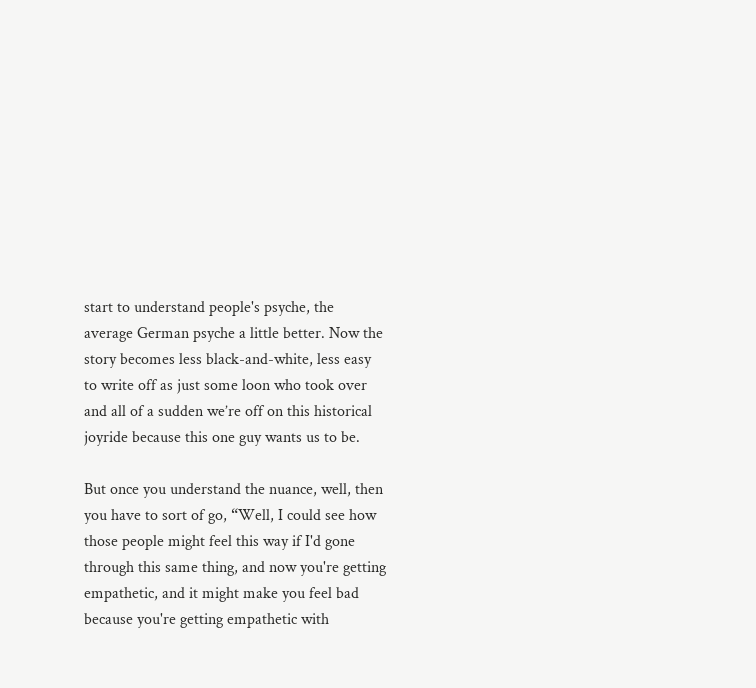start to understand people's psyche, the average German psyche a little better. Now the story becomes less black-and-white, less easy to write off as just some loon who took over and all of a sudden we’re off on this historical joyride because this one guy wants us to be.

But once you understand the nuance, well, then you have to sort of go, “Well, I could see how those people might feel this way if I'd gone through this same thing, and now you're getting empathetic, and it might make you feel bad because you're getting empathetic with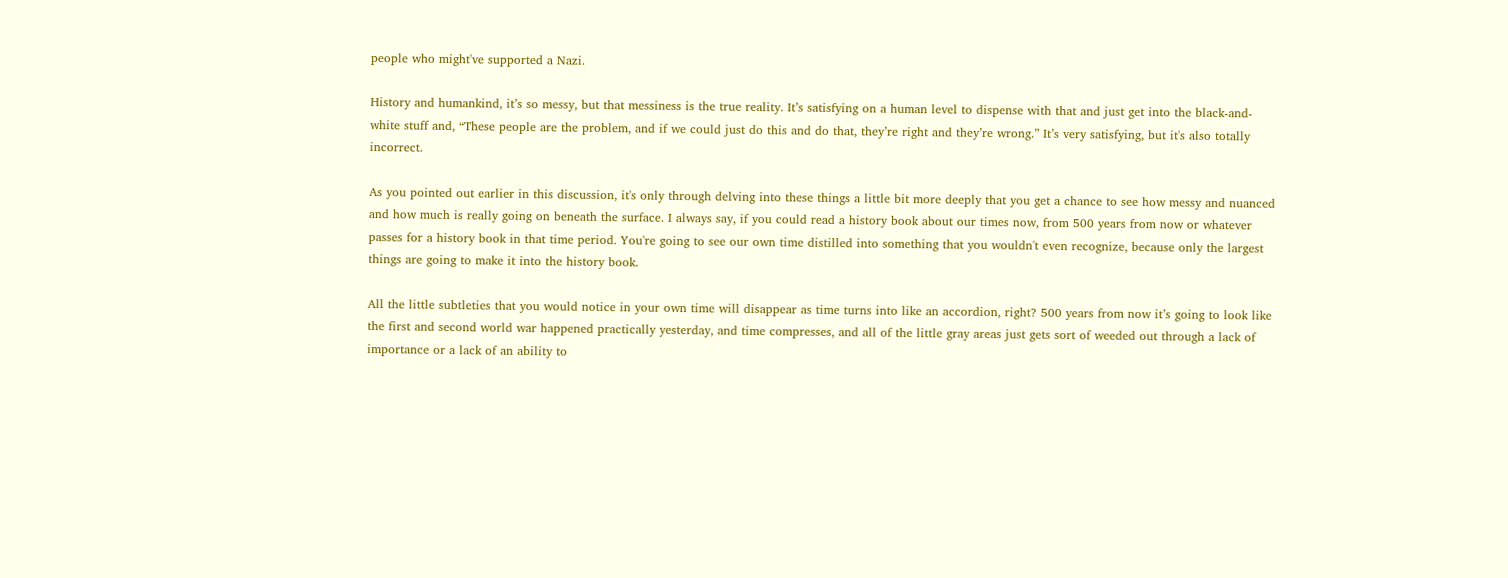people who might've supported a Nazi.

History and humankind, it’s so messy, but that messiness is the true reality. It’s satisfying on a human level to dispense with that and just get into the black-and-white stuff and, “These people are the problem, and if we could just do this and do that, they’re right and they’re wrong.” It’s very satisfying, but it's also totally incorrect.

As you pointed out earlier in this discussion, it's only through delving into these things a little bit more deeply that you get a chance to see how messy and nuanced and how much is really going on beneath the surface. I always say, if you could read a history book about our times now, from 500 years from now or whatever passes for a history book in that time period. You're going to see our own time distilled into something that you wouldn't even recognize, because only the largest things are going to make it into the history book.

All the little subtleties that you would notice in your own time will disappear as time turns into like an accordion, right? 500 years from now it’s going to look like the first and second world war happened practically yesterday, and time compresses, and all of the little gray areas just gets sort of weeded out through a lack of importance or a lack of an ability to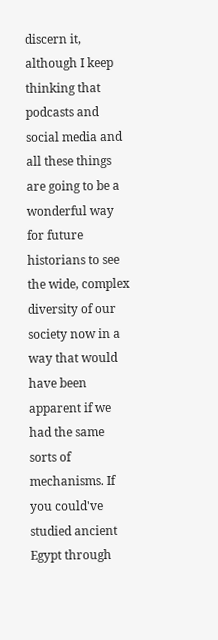discern it, although I keep thinking that podcasts and social media and all these things are going to be a wonderful way for future historians to see the wide, complex diversity of our society now in a way that would have been apparent if we had the same sorts of mechanisms. If you could've studied ancient Egypt through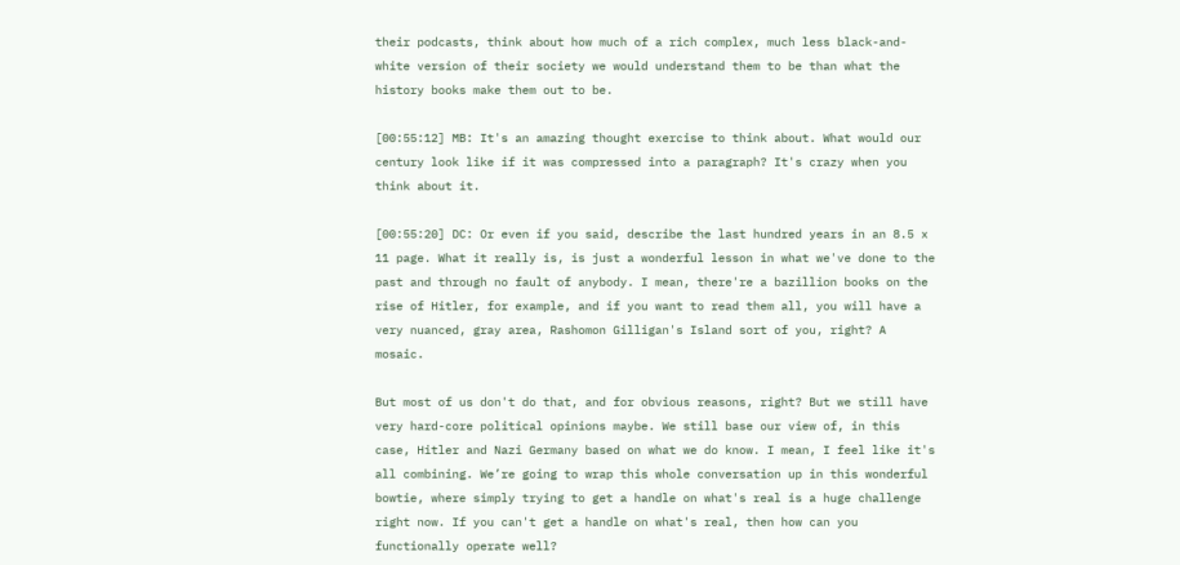their podcasts, think about how much of a rich complex, much less black-and-white version of their society we would understand them to be than what the history books make them out to be.

[00:55:12] MB: It's an amazing thought exercise to think about. What would our century look like if it was compressed into a paragraph? It's crazy when you think about it.

[00:55:20] DC: Or even if you said, describe the last hundred years in an 8.5 x 11 page. What it really is, is just a wonderful lesson in what we've done to the past and through no fault of anybody. I mean, there're a bazillion books on the rise of Hitler, for example, and if you want to read them all, you will have a very nuanced, gray area, Rashomon Gilligan's Island sort of you, right? A mosaic.

But most of us don't do that, and for obvious reasons, right? But we still have very hard-core political opinions maybe. We still base our view of, in this case, Hitler and Nazi Germany based on what we do know. I mean, I feel like it's all combining. We’re going to wrap this whole conversation up in this wonderful bowtie, where simply trying to get a handle on what's real is a huge challenge right now. If you can't get a handle on what's real, then how can you functionally operate well?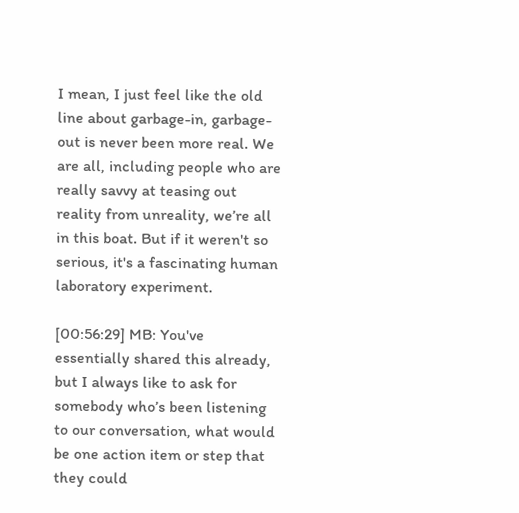I mean, I just feel like the old line about garbage-in, garbage-out is never been more real. We are all, including people who are really savvy at teasing out reality from unreality, we’re all in this boat. But if it weren't so serious, it's a fascinating human laboratory experiment.

[00:56:29] MB: You've essentially shared this already, but I always like to ask for somebody who’s been listening to our conversation, what would be one action item or step that they could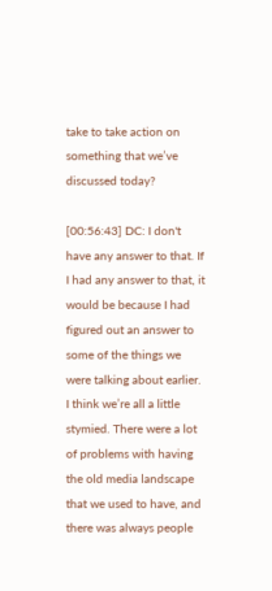take to take action on something that we’ve discussed today?

[00:56:43] DC: I don't have any answer to that. If I had any answer to that, it would be because I had figured out an answer to some of the things we were talking about earlier. I think we’re all a little stymied. There were a lot of problems with having the old media landscape that we used to have, and there was always people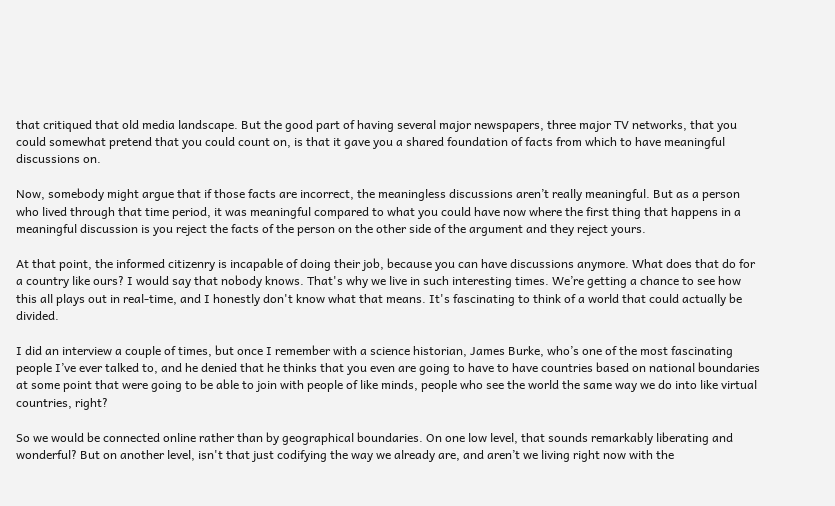that critiqued that old media landscape. But the good part of having several major newspapers, three major TV networks, that you could somewhat pretend that you could count on, is that it gave you a shared foundation of facts from which to have meaningful discussions on.

Now, somebody might argue that if those facts are incorrect, the meaningless discussions aren’t really meaningful. But as a person who lived through that time period, it was meaningful compared to what you could have now where the first thing that happens in a meaningful discussion is you reject the facts of the person on the other side of the argument and they reject yours.

At that point, the informed citizenry is incapable of doing their job, because you can have discussions anymore. What does that do for a country like ours? I would say that nobody knows. That's why we live in such interesting times. We’re getting a chance to see how this all plays out in real-time, and I honestly don't know what that means. It's fascinating to think of a world that could actually be divided.

I did an interview a couple of times, but once I remember with a science historian, James Burke, who’s one of the most fascinating people I’ve ever talked to, and he denied that he thinks that you even are going to have to have countries based on national boundaries at some point that were going to be able to join with people of like minds, people who see the world the same way we do into like virtual countries, right?

So we would be connected online rather than by geographical boundaries. On one low level, that sounds remarkably liberating and wonderful? But on another level, isn't that just codifying the way we already are, and aren’t we living right now with the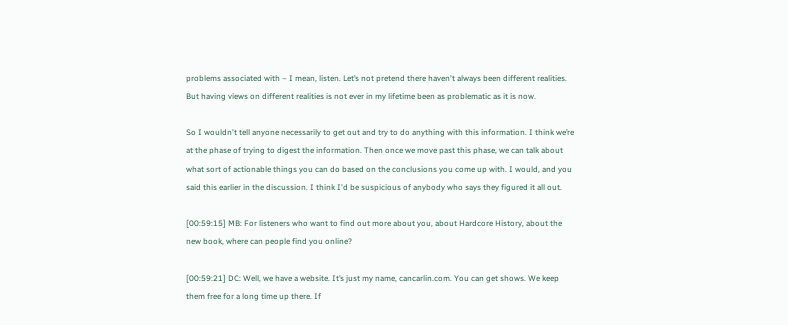problems associated with – I mean, listen. Let’s not pretend there haven't always been different realities. But having views on different realities is not ever in my lifetime been as problematic as it is now.

So I wouldn't tell anyone necessarily to get out and try to do anything with this information. I think we’re at the phase of trying to digest the information. Then once we move past this phase, we can talk about what sort of actionable things you can do based on the conclusions you come up with. I would, and you said this earlier in the discussion. I think I'd be suspicious of anybody who says they figured it all out.

[00:59:15] MB: For listeners who want to find out more about you, about Hardcore History, about the new book, where can people find you online?

[00:59:21] DC: Well, we have a website. It’s just my name, cancarlin.com. You can get shows. We keep them free for a long time up there. If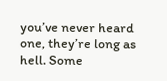you’ve never heard one, they’re long as hell. Some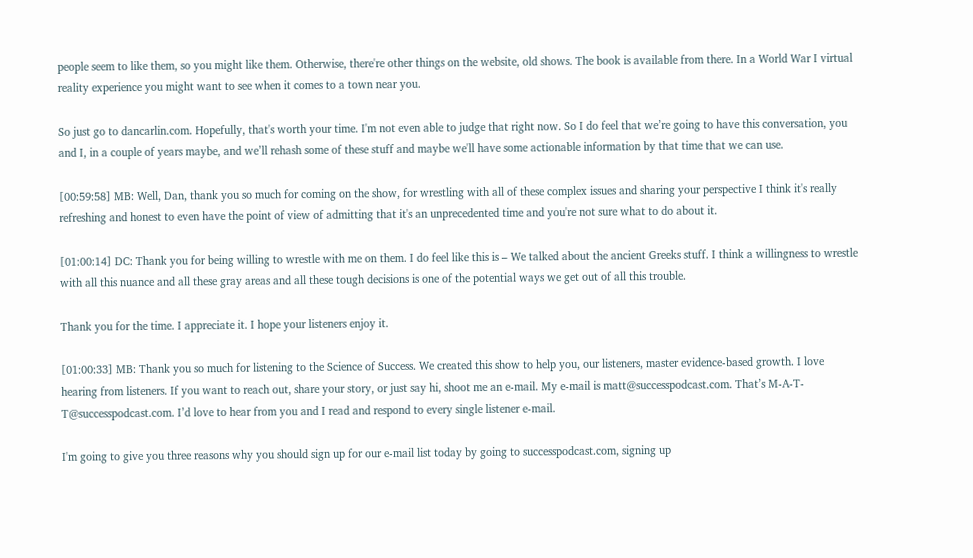people seem to like them, so you might like them. Otherwise, there're other things on the website, old shows. The book is available from there. In a World War I virtual reality experience you might want to see when it comes to a town near you.

So just go to dancarlin.com. Hopefully, that's worth your time. I'm not even able to judge that right now. So I do feel that we’re going to have this conversation, you and I, in a couple of years maybe, and we’ll rehash some of these stuff and maybe we'll have some actionable information by that time that we can use.

[00:59:58] MB: Well, Dan, thank you so much for coming on the show, for wrestling with all of these complex issues and sharing your perspective I think it's really refreshing and honest to even have the point of view of admitting that it's an unprecedented time and you're not sure what to do about it.

[01:00:14] DC: Thank you for being willing to wrestle with me on them. I do feel like this is – We talked about the ancient Greeks stuff. I think a willingness to wrestle with all this nuance and all these gray areas and all these tough decisions is one of the potential ways we get out of all this trouble.

Thank you for the time. I appreciate it. I hope your listeners enjoy it.

[01:00:33] MB: Thank you so much for listening to the Science of Success. We created this show to help you, our listeners, master evidence-based growth. I love hearing from listeners. If you want to reach out, share your story, or just say hi, shoot me an e-mail. My e-mail is matt@successpodcast.com. That’s M-A-T-T@successpodcast.com. I’d love to hear from you and I read and respond to every single listener e-mail.

I'm going to give you three reasons why you should sign up for our e-mail list today by going to successpodcast.com, signing up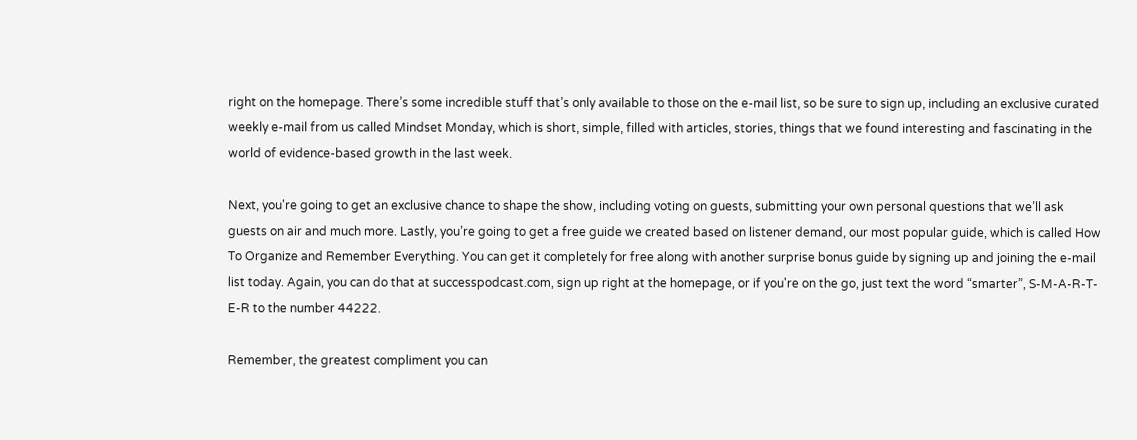right on the homepage. There’s some incredible stuff that’s only available to those on the e-mail list, so be sure to sign up, including an exclusive curated weekly e-mail from us called Mindset Monday, which is short, simple, filled with articles, stories, things that we found interesting and fascinating in the world of evidence-based growth in the last week.

Next, you're going to get an exclusive chance to shape the show, including voting on guests, submitting your own personal questions that we’ll ask guests on air and much more. Lastly, you’re going to get a free guide we created based on listener demand, our most popular guide, which is called How To Organize and Remember Everything. You can get it completely for free along with another surprise bonus guide by signing up and joining the e-mail list today. Again, you can do that at successpodcast.com, sign up right at the homepage, or if you're on the go, just text the word “smarter”, S-M-A-R-T-E-R to the number 44222.

Remember, the greatest compliment you can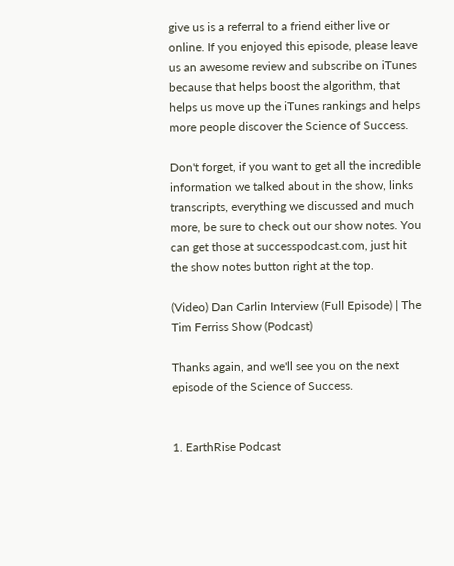give us is a referral to a friend either live or online. If you enjoyed this episode, please leave us an awesome review and subscribe on iTunes because that helps boost the algorithm, that helps us move up the iTunes rankings and helps more people discover the Science of Success.

Don't forget, if you want to get all the incredible information we talked about in the show, links transcripts, everything we discussed and much more, be sure to check out our show notes. You can get those at successpodcast.com, just hit the show notes button right at the top.

(Video) Dan Carlin Interview (Full Episode) | The Tim Ferriss Show (Podcast)

Thanks again, and we'll see you on the next episode of the Science of Success.


1. EarthRise Podcast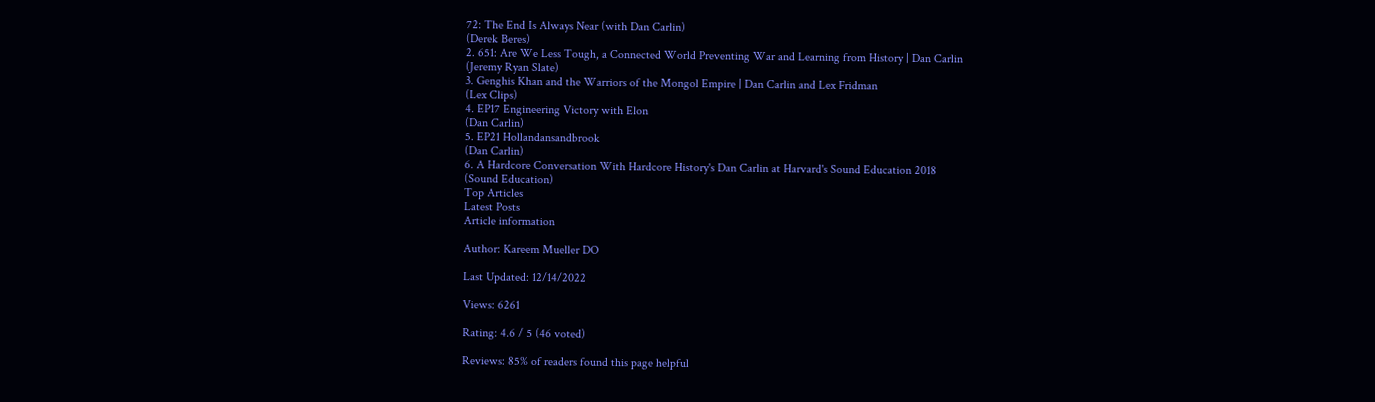72: The End Is Always Near (with Dan Carlin)
(Derek Beres)
2. 651: Are We Less Tough, a Connected World Preventing War and Learning from History | Dan Carlin
(Jeremy Ryan Slate)
3. Genghis Khan and the Warriors of the Mongol Empire | Dan Carlin and Lex Fridman
(Lex Clips)
4. EP17 Engineering Victory with Elon
(Dan Carlin)
5. EP21 Hollandansandbrook
(Dan Carlin)
6. A Hardcore Conversation With Hardcore History's Dan Carlin at Harvard's Sound Education 2018
(Sound Education)
Top Articles
Latest Posts
Article information

Author: Kareem Mueller DO

Last Updated: 12/14/2022

Views: 6261

Rating: 4.6 / 5 (46 voted)

Reviews: 85% of readers found this page helpful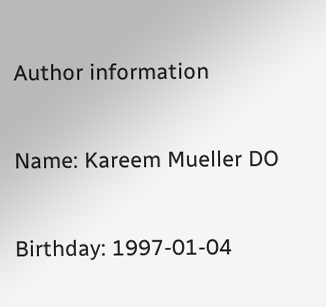Author information

Name: Kareem Mueller DO

Birthday: 1997-01-04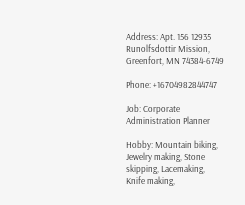Address: Apt. 156 12935 Runolfsdottir Mission, Greenfort, MN 74384-6749

Phone: +16704982844747

Job: Corporate Administration Planner

Hobby: Mountain biking, Jewelry making, Stone skipping, Lacemaking, Knife making,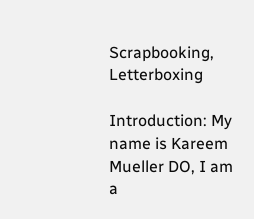Scrapbooking, Letterboxing

Introduction: My name is Kareem Mueller DO, I am a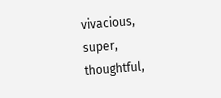vivacious, super, thoughtful,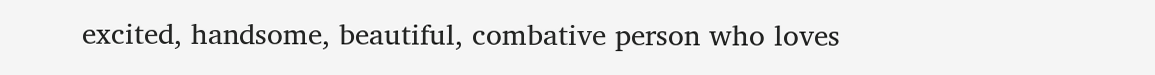excited, handsome, beautiful, combative person who loves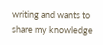writing and wants to share my knowledge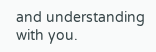and understanding with you.